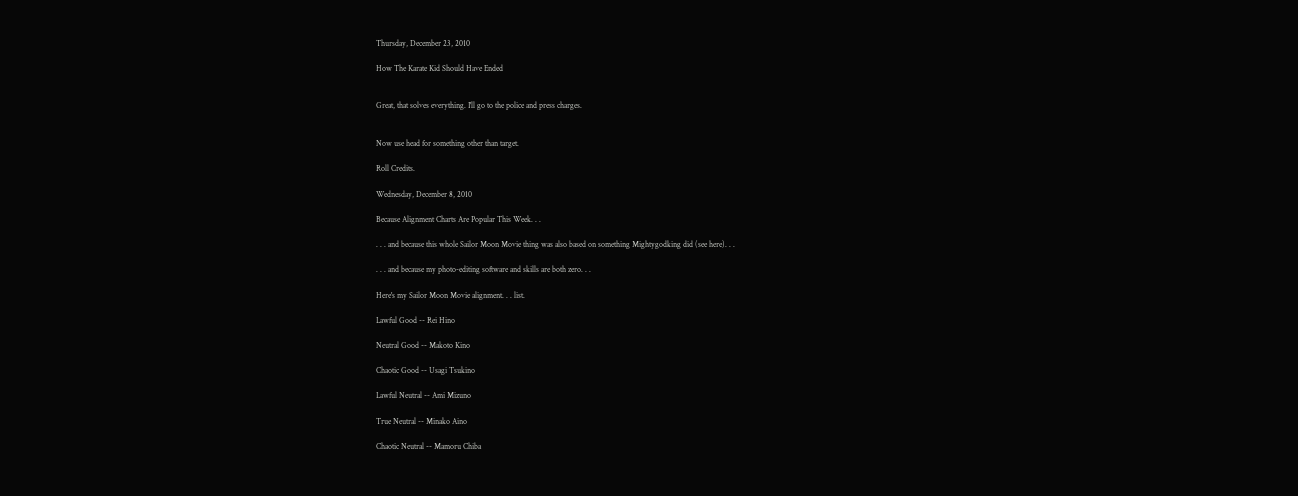Thursday, December 23, 2010

How The Karate Kid Should Have Ended


Great, that solves everything. I'll go to the police and press charges.


Now use head for something other than target.

Roll Credits.

Wednesday, December 8, 2010

Because Alignment Charts Are Popular This Week. . .

. . . and because this whole Sailor Moon Movie thing was also based on something Mightygodking did (see here). . .

. . . and because my photo-editing software and skills are both zero. . .

Here's my Sailor Moon Movie alignment. . . list.

Lawful Good -- Rei Hino

Neutral Good -- Makoto Kino

Chaotic Good -- Usagi Tsukino

Lawful Neutral -- Ami Mizuno

True Neutral -- Minako Aino

Chaotic Neutral -- Mamoru Chiba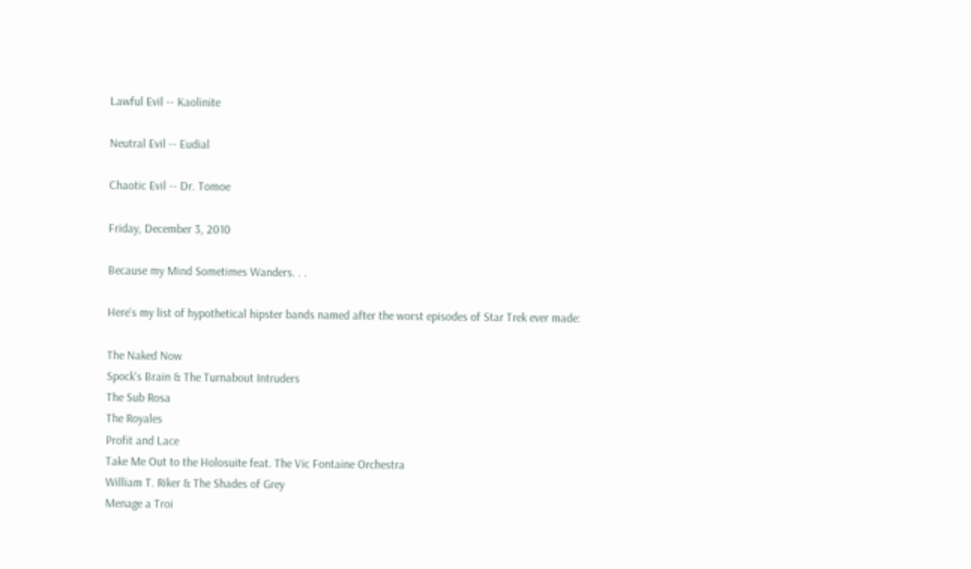Lawful Evil -- Kaolinite

Neutral Evil -- Eudial

Chaotic Evil -- Dr. Tomoe

Friday, December 3, 2010

Because my Mind Sometimes Wanders. . .

Here's my list of hypothetical hipster bands named after the worst episodes of Star Trek ever made:

The Naked Now
Spock's Brain & The Turnabout Intruders
The Sub Rosa
The Royales
Profit and Lace
Take Me Out to the Holosuite feat. The Vic Fontaine Orchestra
William T. Riker & The Shades of Grey
Menage a Troi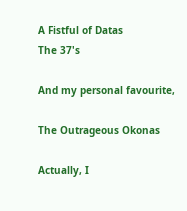A Fistful of Datas
The 37's

And my personal favourite,

The Outrageous Okonas

Actually, I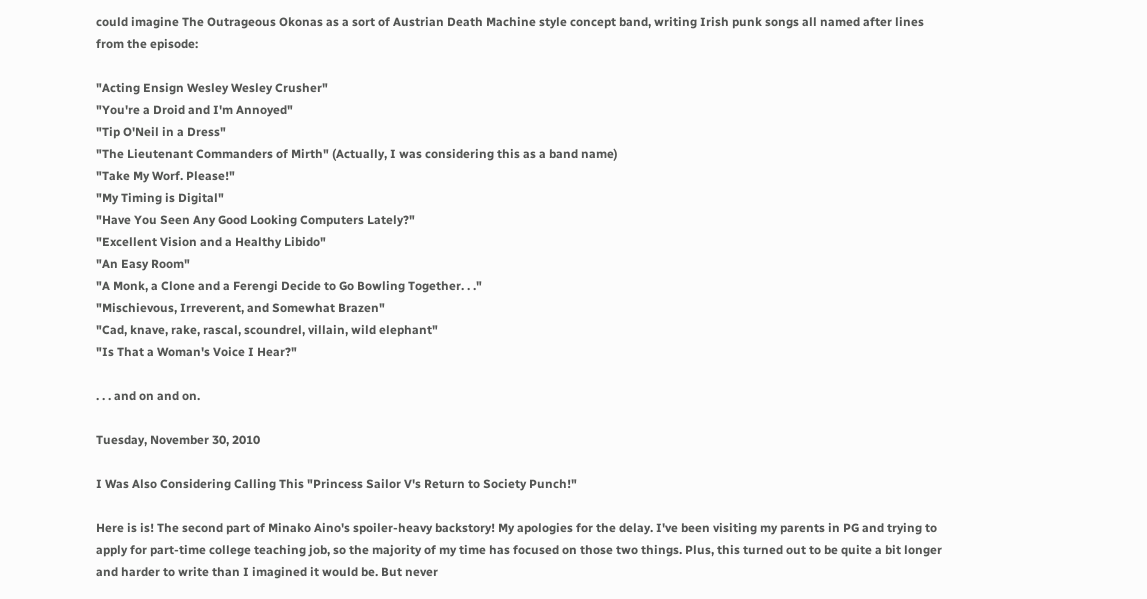could imagine The Outrageous Okonas as a sort of Austrian Death Machine style concept band, writing Irish punk songs all named after lines from the episode:

"Acting Ensign Wesley Wesley Crusher"
"You're a Droid and I'm Annoyed"
"Tip O'Neil in a Dress"
"The Lieutenant Commanders of Mirth" (Actually, I was considering this as a band name)
"Take My Worf. Please!"
"My Timing is Digital"
"Have You Seen Any Good Looking Computers Lately?"
"Excellent Vision and a Healthy Libido"
"An Easy Room"
"A Monk, a Clone and a Ferengi Decide to Go Bowling Together. . ."
"Mischievous, Irreverent, and Somewhat Brazen"
"Cad, knave, rake, rascal, scoundrel, villain, wild elephant"
"Is That a Woman's Voice I Hear?"

. . . and on and on.

Tuesday, November 30, 2010

I Was Also Considering Calling This "Princess Sailor V's Return to Society Punch!"

Here is is! The second part of Minako Aino's spoiler-heavy backstory! My apologies for the delay. I've been visiting my parents in PG and trying to apply for part-time college teaching job, so the majority of my time has focused on those two things. Plus, this turned out to be quite a bit longer and harder to write than I imagined it would be. But never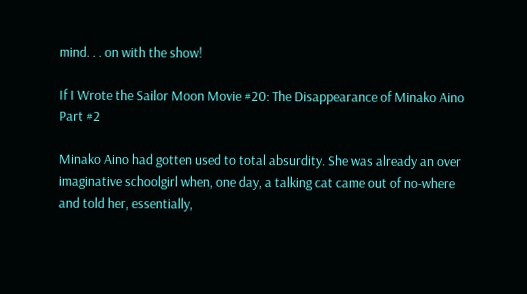mind. . . on with the show!

If I Wrote the Sailor Moon Movie #20: The Disappearance of Minako Aino Part #2

Minako Aino had gotten used to total absurdity. She was already an over imaginative schoolgirl when, one day, a talking cat came out of no-where and told her, essentially,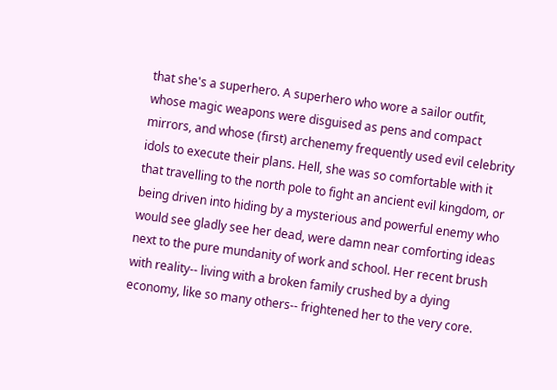that she's a superhero. A superhero who wore a sailor outfit, whose magic weapons were disguised as pens and compact mirrors, and whose (first) archenemy frequently used evil celebrity idols to execute their plans. Hell, she was so comfortable with it that travelling to the north pole to fight an ancient evil kingdom, or being driven into hiding by a mysterious and powerful enemy who would see gladly see her dead, were damn near comforting ideas next to the pure mundanity of work and school. Her recent brush with reality-- living with a broken family crushed by a dying economy, like so many others-- frightened her to the very core.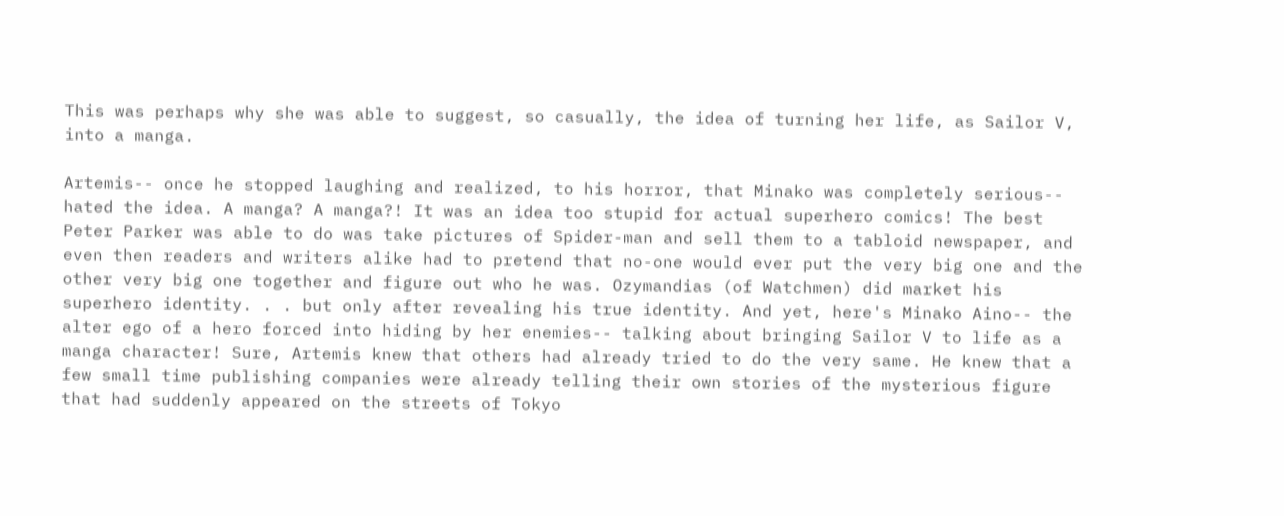This was perhaps why she was able to suggest, so casually, the idea of turning her life, as Sailor V, into a manga.

Artemis-- once he stopped laughing and realized, to his horror, that Minako was completely serious-- hated the idea. A manga? A manga?! It was an idea too stupid for actual superhero comics! The best Peter Parker was able to do was take pictures of Spider-man and sell them to a tabloid newspaper, and even then readers and writers alike had to pretend that no-one would ever put the very big one and the other very big one together and figure out who he was. Ozymandias (of Watchmen) did market his superhero identity. . . but only after revealing his true identity. And yet, here's Minako Aino-- the alter ego of a hero forced into hiding by her enemies-- talking about bringing Sailor V to life as a manga character! Sure, Artemis knew that others had already tried to do the very same. He knew that a few small time publishing companies were already telling their own stories of the mysterious figure that had suddenly appeared on the streets of Tokyo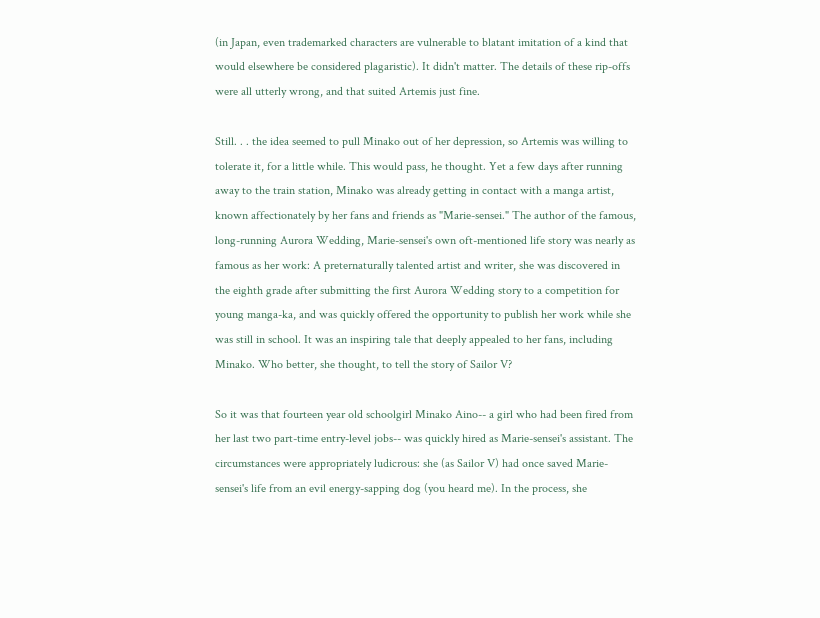(in Japan, even trademarked characters are vulnerable to blatant imitation of a kind that would elsewhere be considered plagaristic). It didn't matter. The details of these rip-offs were all utterly wrong, and that suited Artemis just fine.

Still. . . the idea seemed to pull Minako out of her depression, so Artemis was willing to tolerate it, for a little while. This would pass, he thought. Yet a few days after running away to the train station, Minako was already getting in contact with a manga artist, known affectionately by her fans and friends as "Marie-sensei." The author of the famous, long-running Aurora Wedding, Marie-sensei's own oft-mentioned life story was nearly as famous as her work: A preternaturally talented artist and writer, she was discovered in the eighth grade after submitting the first Aurora Wedding story to a competition for young manga-ka, and was quickly offered the opportunity to publish her work while she was still in school. It was an inspiring tale that deeply appealed to her fans, including Minako. Who better, she thought, to tell the story of Sailor V?

So it was that fourteen year old schoolgirl Minako Aino-- a girl who had been fired from her last two part-time entry-level jobs-- was quickly hired as Marie-sensei's assistant. The circumstances were appropriately ludicrous: she (as Sailor V) had once saved Marie-sensei's life from an evil energy-sapping dog (you heard me). In the process, she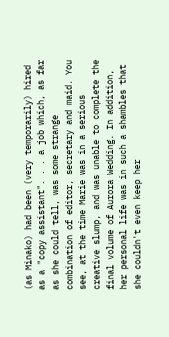(as Minako) had been (very temporarily) hired as a "copy assistant". . . a job which, as far as she could tell, was some strange combination of editor, secretary and maid. You see, at the time Marie was in a serious creative slump, and was unable to complete the final volume of Aurora Wedding. In addition, her personal life was in such a shambles that she couldn't even keep her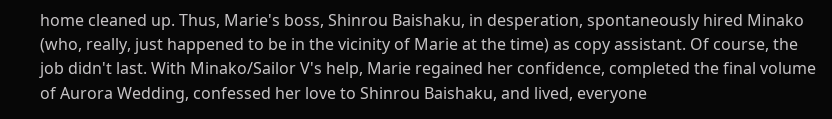home cleaned up. Thus, Marie's boss, Shinrou Baishaku, in desperation, spontaneously hired Minako (who, really, just happened to be in the vicinity of Marie at the time) as copy assistant. Of course, the job didn't last. With Minako/Sailor V's help, Marie regained her confidence, completed the final volume of Aurora Wedding, confessed her love to Shinrou Baishaku, and lived, everyone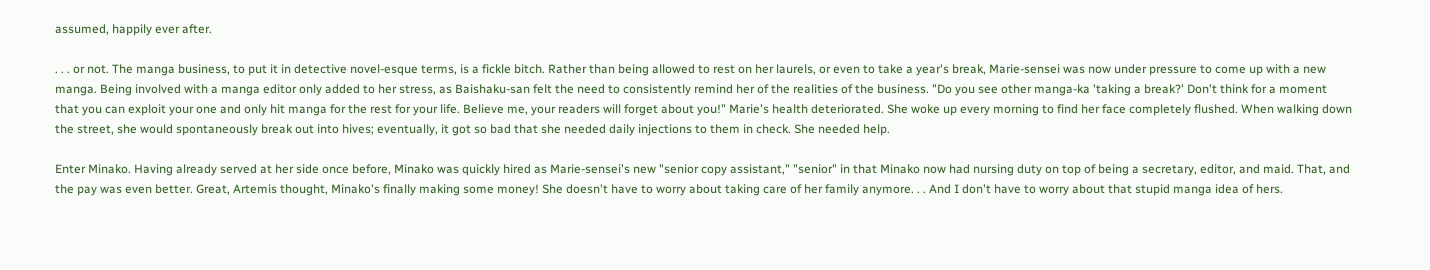assumed, happily ever after.

. . . or not. The manga business, to put it in detective novel-esque terms, is a fickle bitch. Rather than being allowed to rest on her laurels, or even to take a year's break, Marie-sensei was now under pressure to come up with a new manga. Being involved with a manga editor only added to her stress, as Baishaku-san felt the need to consistently remind her of the realities of the business. "Do you see other manga-ka 'taking a break?' Don't think for a moment that you can exploit your one and only hit manga for the rest for your life. Believe me, your readers will forget about you!" Marie's health deteriorated. She woke up every morning to find her face completely flushed. When walking down the street, she would spontaneously break out into hives; eventually, it got so bad that she needed daily injections to them in check. She needed help.

Enter Minako. Having already served at her side once before, Minako was quickly hired as Marie-sensei's new "senior copy assistant," "senior" in that Minako now had nursing duty on top of being a secretary, editor, and maid. That, and the pay was even better. Great, Artemis thought, Minako's finally making some money! She doesn't have to worry about taking care of her family anymore. . . And I don't have to worry about that stupid manga idea of hers.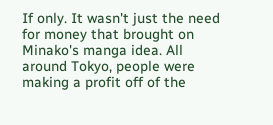If only. It wasn't just the need for money that brought on Minako's manga idea. All around Tokyo, people were making a profit off of the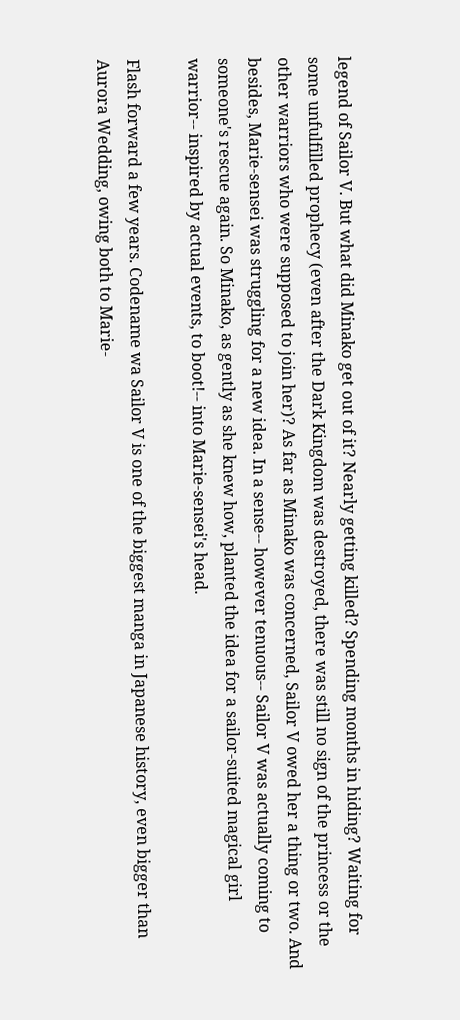legend of Sailor V. But what did Minako get out of it? Nearly getting killed? Spending months in hiding? Waiting for some unfulfilled prophecy (even after the Dark Kingdom was destroyed, there was still no sign of the princess or the other warriors who were supposed to join her)? As far as Minako was concerned, Sailor V owed her a thing or two. And besides, Marie-sensei was struggling for a new idea. In a sense-- however tenuous-- Sailor V was actually coming to someone's rescue again. So Minako, as gently as she knew how, planted the idea for a sailor-suited magical girl warrior-- inspired by actual events, to boot!-- into Marie-sensei's head.

Flash forward a few years. Codename wa Sailor V is one of the biggest manga in Japanese history, even bigger than Aurora Wedding, owing both to Marie-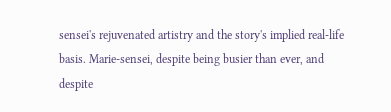sensei's rejuvenated artistry and the story's implied real-life basis. Marie-sensei, despite being busier than ever, and despite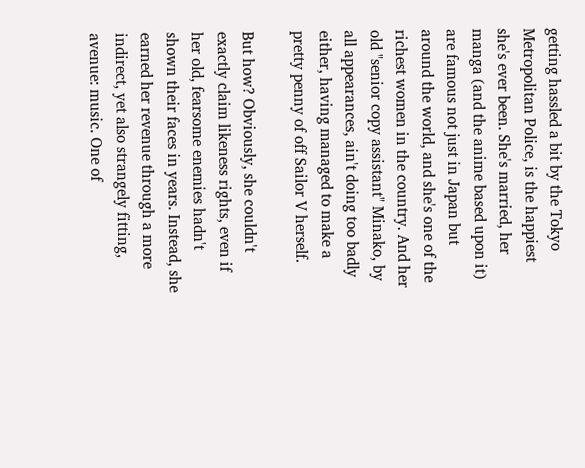getting hassled a bit by the Tokyo Metropolitan Police, is the happiest she's ever been. She's married, her manga (and the anime based upon it) are famous not just in Japan but around the world, and she's one of the richest women in the country. And her old "senior copy assistant" Minako, by all appearances, ain't doing too badly either, having managed to make a pretty penny of off Sailor V herself.

But how? Obviously, she couldn't exactly claim likeness rights, even if her old, fearsome enemies hadn't shown their faces in years. Instead, she earned her revenue through a more indirect, yet also strangely fitting, avenue: music. One of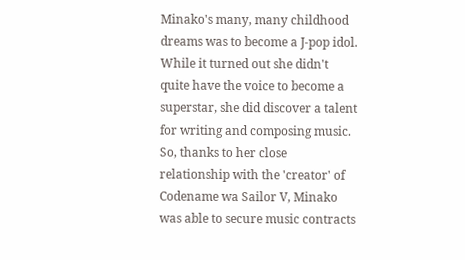Minako's many, many childhood dreams was to become a J-pop idol. While it turned out she didn't quite have the voice to become a superstar, she did discover a talent for writing and composing music. So, thanks to her close relationship with the 'creator' of Codename wa Sailor V, Minako was able to secure music contracts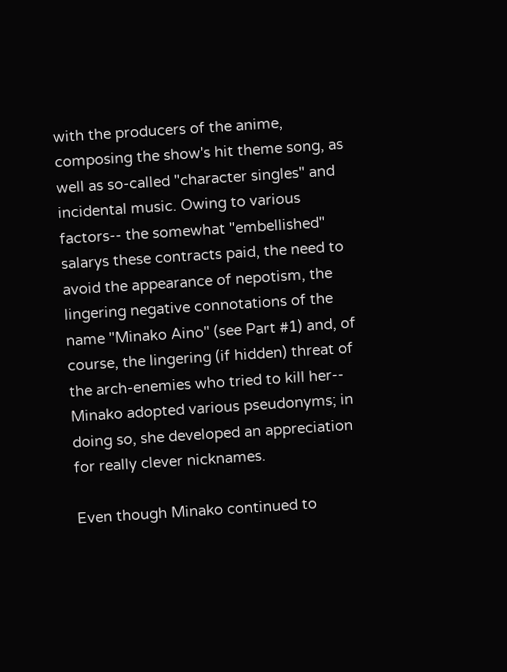with the producers of the anime, composing the show's hit theme song, as well as so-called "character singles" and incidental music. Owing to various factors-- the somewhat "embellished" salarys these contracts paid, the need to avoid the appearance of nepotism, the lingering negative connotations of the name "Minako Aino" (see Part #1) and, of course, the lingering (if hidden) threat of the arch-enemies who tried to kill her-- Minako adopted various pseudonyms; in doing so, she developed an appreciation for really clever nicknames.

Even though Minako continued to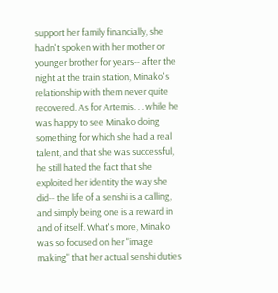support her family financially, she hadn't spoken with her mother or younger brother for years-- after the night at the train station, Minako's relationship with them never quite recovered. As for Artemis. . . while he was happy to see Minako doing something for which she had a real talent, and that she was successful, he still hated the fact that she exploited her identity the way she did-- the life of a senshi is a calling, and simply being one is a reward in and of itself. What's more, Minako was so focused on her "image making" that her actual senshi duties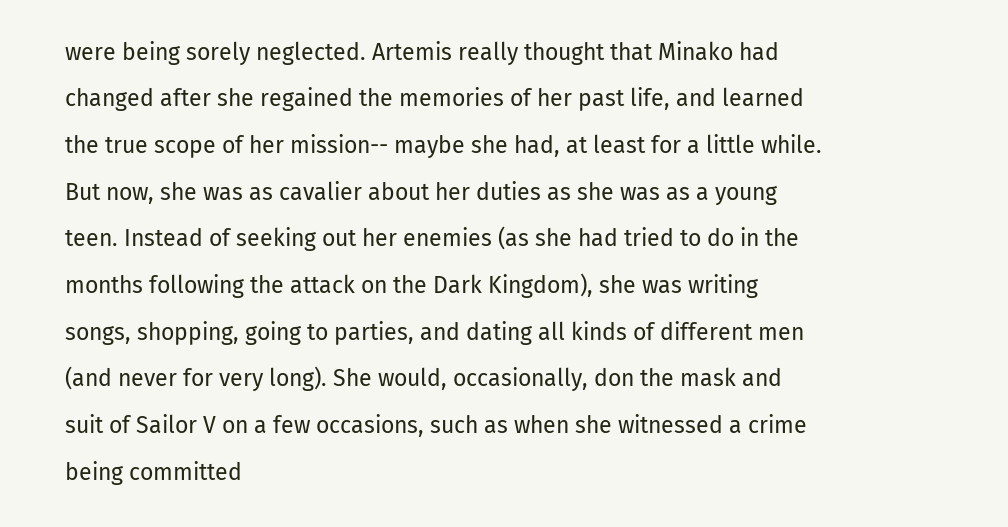were being sorely neglected. Artemis really thought that Minako had changed after she regained the memories of her past life, and learned the true scope of her mission-- maybe she had, at least for a little while. But now, she was as cavalier about her duties as she was as a young teen. Instead of seeking out her enemies (as she had tried to do in the months following the attack on the Dark Kingdom), she was writing songs, shopping, going to parties, and dating all kinds of different men (and never for very long). She would, occasionally, don the mask and suit of Sailor V on a few occasions, such as when she witnessed a crime being committed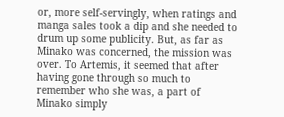or, more self-servingly, when ratings and manga sales took a dip and she needed to drum up some publicity. But, as far as Minako was concerned, the mission was over. To Artemis, it seemed that after having gone through so much to remember who she was, a part of Minako simply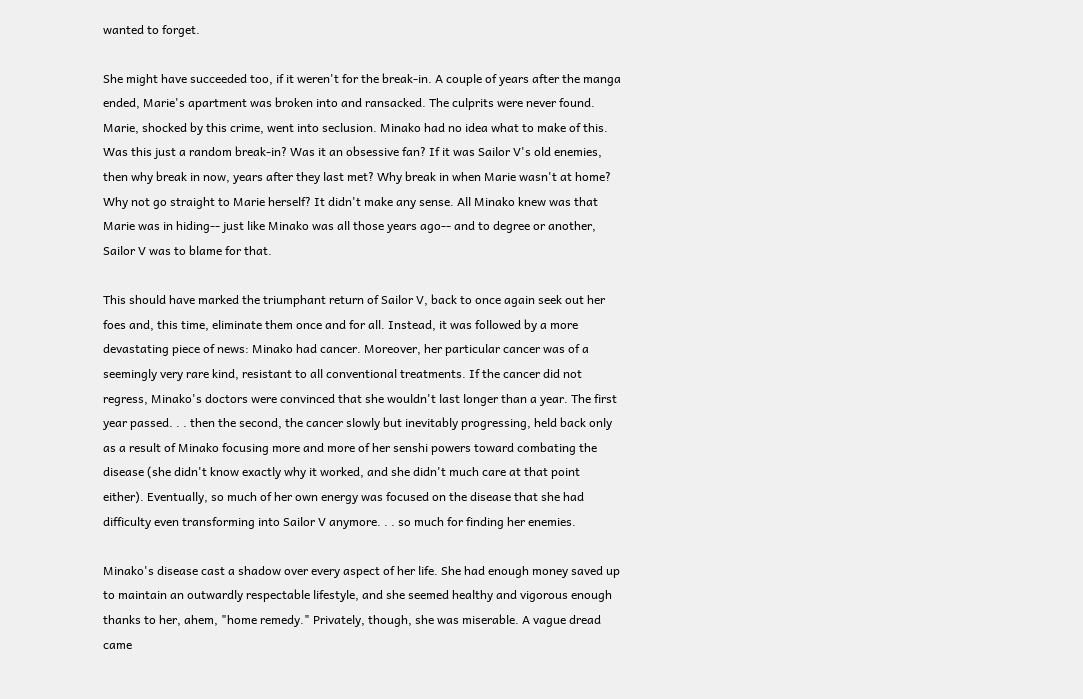wanted to forget.

She might have succeeded too, if it weren't for the break-in. A couple of years after the manga ended, Marie's apartment was broken into and ransacked. The culprits were never found. Marie, shocked by this crime, went into seclusion. Minako had no idea what to make of this. Was this just a random break-in? Was it an obsessive fan? If it was Sailor V's old enemies, then why break in now, years after they last met? Why break in when Marie wasn't at home? Why not go straight to Marie herself? It didn't make any sense. All Minako knew was that Marie was in hiding-- just like Minako was all those years ago-- and to degree or another, Sailor V was to blame for that.

This should have marked the triumphant return of Sailor V, back to once again seek out her foes and, this time, eliminate them once and for all. Instead, it was followed by a more devastating piece of news: Minako had cancer. Moreover, her particular cancer was of a seemingly very rare kind, resistant to all conventional treatments. If the cancer did not regress, Minako's doctors were convinced that she wouldn't last longer than a year. The first year passed. . . then the second, the cancer slowly but inevitably progressing, held back only as a result of Minako focusing more and more of her senshi powers toward combating the disease (she didn't know exactly why it worked, and she didn't much care at that point either). Eventually, so much of her own energy was focused on the disease that she had difficulty even transforming into Sailor V anymore. . . so much for finding her enemies.

Minako's disease cast a shadow over every aspect of her life. She had enough money saved up to maintain an outwardly respectable lifestyle, and she seemed healthy and vigorous enough thanks to her, ahem, "home remedy." Privately, though, she was miserable. A vague dread came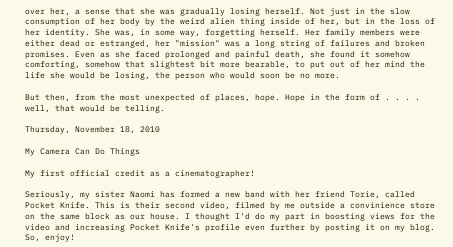over her, a sense that she was gradually losing herself. Not just in the slow consumption of her body by the weird alien thing inside of her, but in the loss of her identity. She was, in some way, forgetting herself. Her family members were either dead or estranged, her "mission" was a long string of failures and broken promises. Even as she faced prolonged and painful death, she found it somehow comforting, somehow that slightest bit more bearable, to put out of her mind the life she would be losing, the person who would soon be no more.

But then, from the most unexpected of places, hope. Hope in the form of . . . . well, that would be telling.

Thursday, November 18, 2010

My Camera Can Do Things

My first official credit as a cinematographer!

Seriously, my sister Naomi has formed a new band with her friend Torie, called Pocket Knife. This is their second video, filmed by me outside a convinience store on the same block as our house. I thought I'd do my part in boosting views for the video and increasing Pocket Knife's profile even further by posting it on my blog. So, enjoy!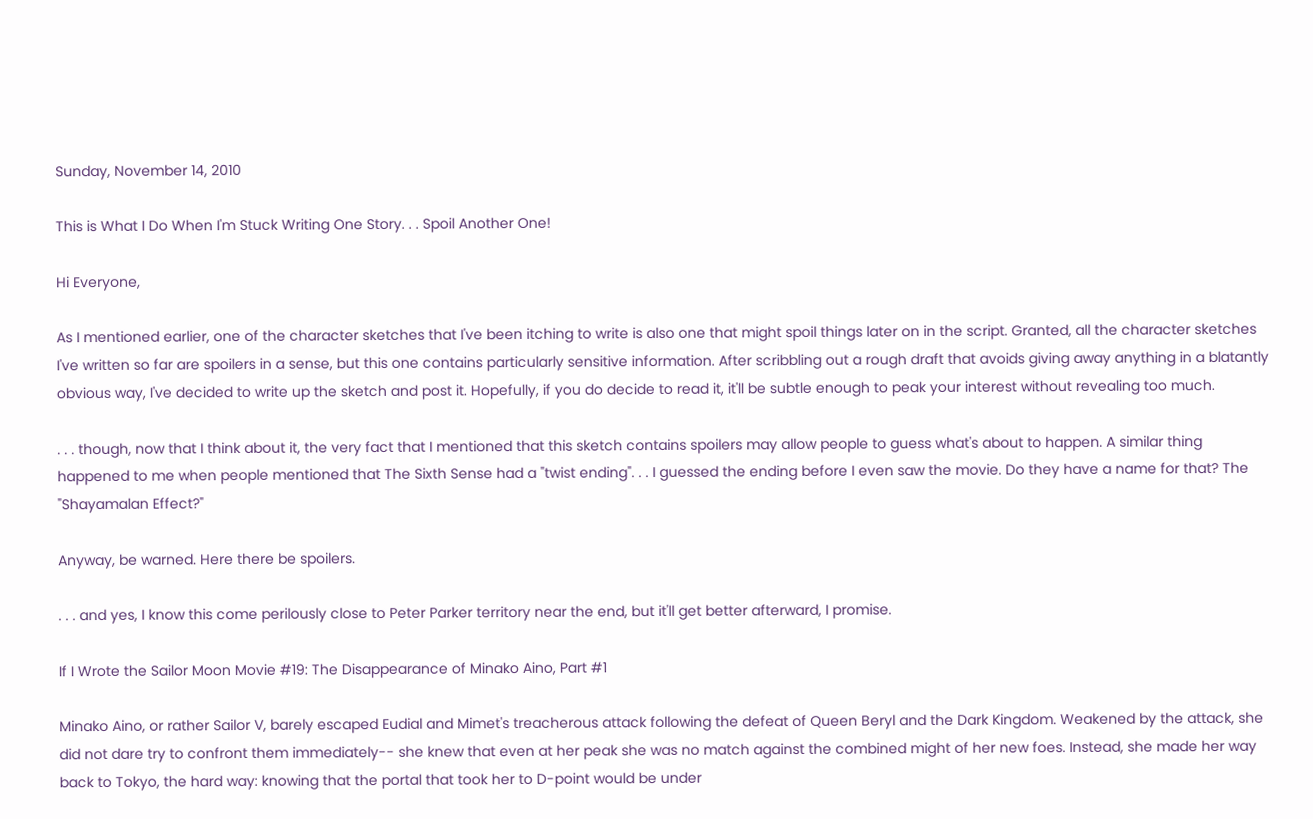Sunday, November 14, 2010

This is What I Do When I'm Stuck Writing One Story. . . Spoil Another One!

Hi Everyone,

As I mentioned earlier, one of the character sketches that I've been itching to write is also one that might spoil things later on in the script. Granted, all the character sketches I've written so far are spoilers in a sense, but this one contains particularly sensitive information. After scribbling out a rough draft that avoids giving away anything in a blatantly obvious way, I've decided to write up the sketch and post it. Hopefully, if you do decide to read it, it'll be subtle enough to peak your interest without revealing too much.

. . . though, now that I think about it, the very fact that I mentioned that this sketch contains spoilers may allow people to guess what's about to happen. A similar thing happened to me when people mentioned that The Sixth Sense had a "twist ending". . . I guessed the ending before I even saw the movie. Do they have a name for that? The "Shayamalan Effect?"

Anyway, be warned. Here there be spoilers.

. . . and yes, I know this come perilously close to Peter Parker territory near the end, but it'll get better afterward, I promise.

If I Wrote the Sailor Moon Movie #19: The Disappearance of Minako Aino, Part #1

Minako Aino, or rather Sailor V, barely escaped Eudial and Mimet's treacherous attack following the defeat of Queen Beryl and the Dark Kingdom. Weakened by the attack, she did not dare try to confront them immediately-- she knew that even at her peak she was no match against the combined might of her new foes. Instead, she made her way back to Tokyo, the hard way: knowing that the portal that took her to D-point would be under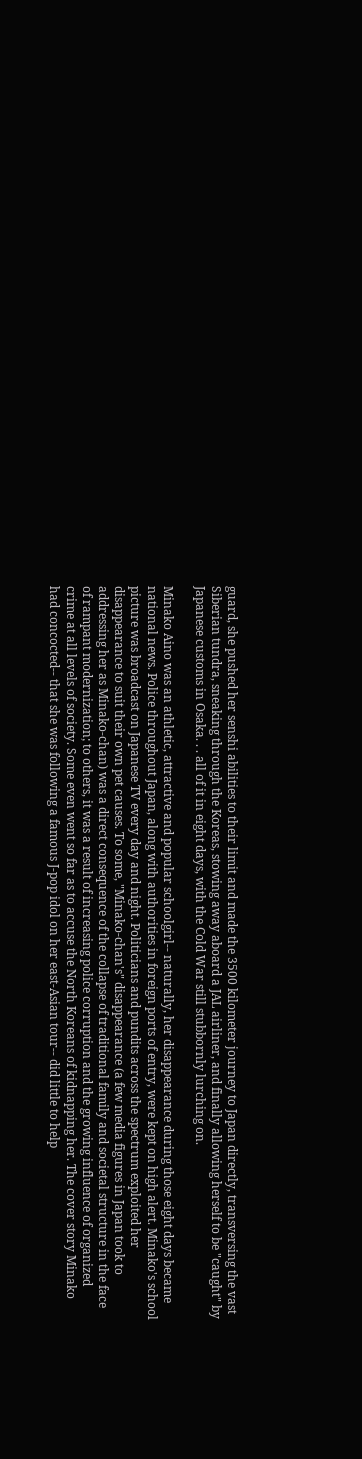guard, she pushed her senshi abilities to their limit and made the 3500 kilometer journey to Japan directly, transversing the vast Siberian tundra, sneaking through the Koreas, stowing away aboard a JAL airliner, and finally allowing herself to be "caught" by Japanese customs in Osaka. . . all of it in eight days, with the Cold War still stubbornly lurching on.

Minako Aino was an athletic, attractive and popular schoolgirl-- naturally, her disappearance during those eight days became national news. Police throughout Japan, along with authorities in foreign ports of entry, were kept on high alert. Minako's school picture was broadcast on Japanese TV every day and night. Politicians and pundits across the spectrum exploited her disappearance to suit their own pet causes. To some, "Minako-chan's" disappearance (a few media figures in Japan took to addressing her as Minako-chan) was a direct consequence of the collapse of traditional family and societal structure in the face of rampant modernization; to others, it was a result of increasing police corruption and the growing influence of organized crime at all levels of society. Some even went so far as to accuse the North Koreans of kidnapping her. The cover story Minako had concocted-- that she was following a famous J-pop idol on her east-Asian tour-- did little to help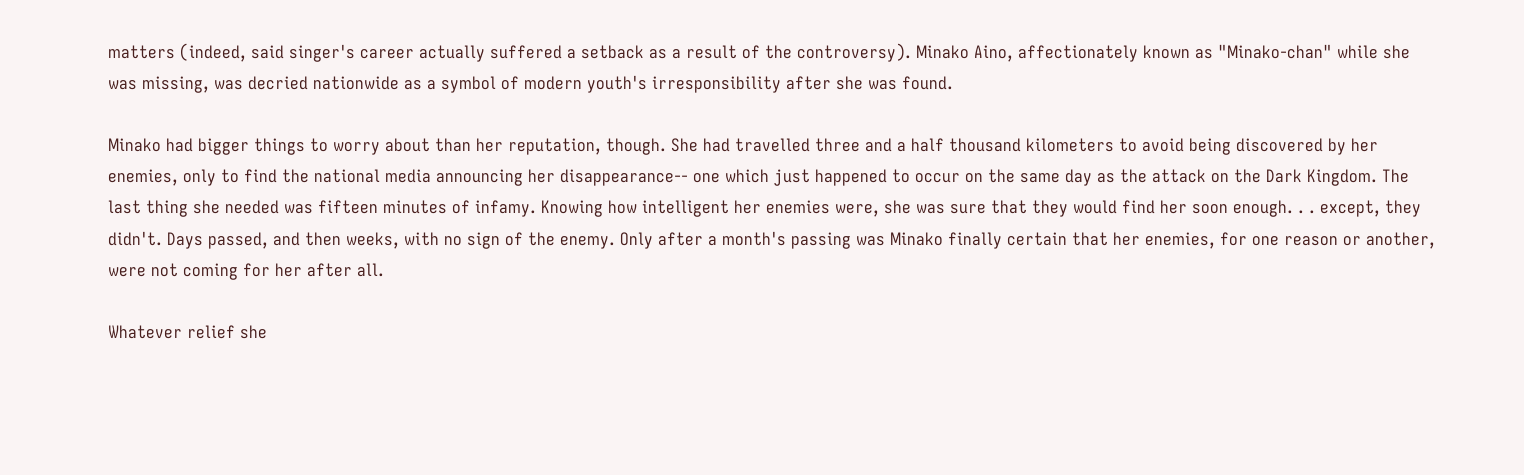matters (indeed, said singer's career actually suffered a setback as a result of the controversy). Minako Aino, affectionately known as "Minako-chan" while she was missing, was decried nationwide as a symbol of modern youth's irresponsibility after she was found.

Minako had bigger things to worry about than her reputation, though. She had travelled three and a half thousand kilometers to avoid being discovered by her enemies, only to find the national media announcing her disappearance-- one which just happened to occur on the same day as the attack on the Dark Kingdom. The last thing she needed was fifteen minutes of infamy. Knowing how intelligent her enemies were, she was sure that they would find her soon enough. . . except, they didn't. Days passed, and then weeks, with no sign of the enemy. Only after a month's passing was Minako finally certain that her enemies, for one reason or another, were not coming for her after all.

Whatever relief she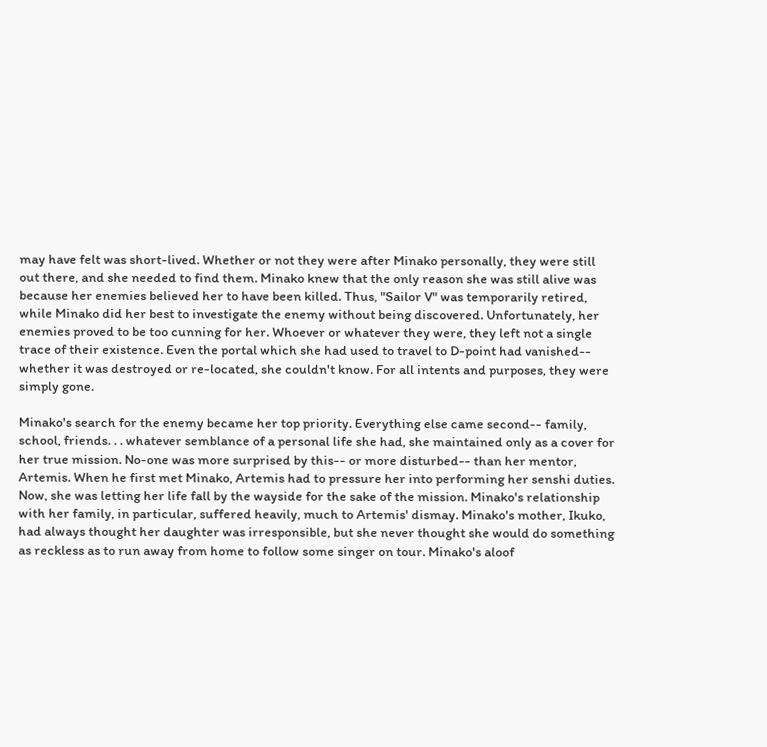may have felt was short-lived. Whether or not they were after Minako personally, they were still out there, and she needed to find them. Minako knew that the only reason she was still alive was because her enemies believed her to have been killed. Thus, "Sailor V" was temporarily retired, while Minako did her best to investigate the enemy without being discovered. Unfortunately, her enemies proved to be too cunning for her. Whoever or whatever they were, they left not a single trace of their existence. Even the portal which she had used to travel to D-point had vanished-- whether it was destroyed or re-located, she couldn't know. For all intents and purposes, they were simply gone.

Minako's search for the enemy became her top priority. Everything else came second-- family, school, friends. . . whatever semblance of a personal life she had, she maintained only as a cover for her true mission. No-one was more surprised by this-- or more disturbed-- than her mentor, Artemis. When he first met Minako, Artemis had to pressure her into performing her senshi duties. Now, she was letting her life fall by the wayside for the sake of the mission. Minako's relationship with her family, in particular, suffered heavily, much to Artemis' dismay. Minako's mother, Ikuko, had always thought her daughter was irresponsible, but she never thought she would do something as reckless as to run away from home to follow some singer on tour. Minako's aloof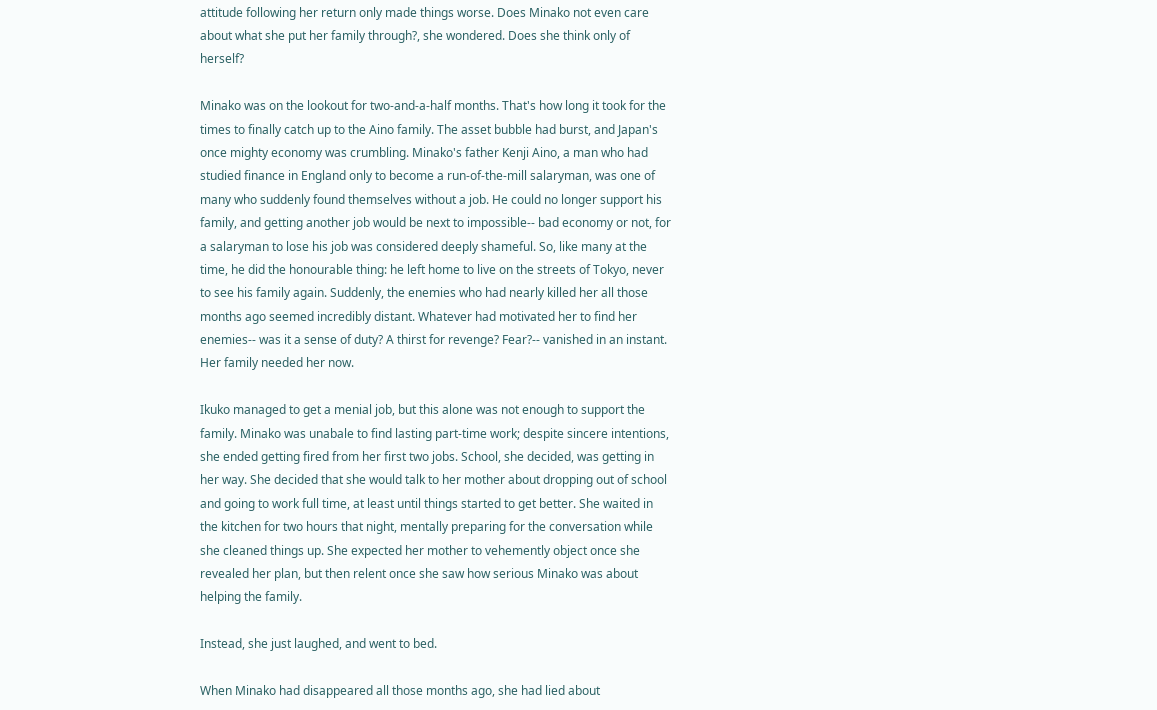attitude following her return only made things worse. Does Minako not even care about what she put her family through?, she wondered. Does she think only of herself?

Minako was on the lookout for two-and-a-half months. That's how long it took for the times to finally catch up to the Aino family. The asset bubble had burst, and Japan's once mighty economy was crumbling. Minako's father Kenji Aino, a man who had studied finance in England only to become a run-of-the-mill salaryman, was one of many who suddenly found themselves without a job. He could no longer support his family, and getting another job would be next to impossible-- bad economy or not, for a salaryman to lose his job was considered deeply shameful. So, like many at the time, he did the honourable thing: he left home to live on the streets of Tokyo, never to see his family again. Suddenly, the enemies who had nearly killed her all those months ago seemed incredibly distant. Whatever had motivated her to find her enemies-- was it a sense of duty? A thirst for revenge? Fear?-- vanished in an instant. Her family needed her now.

Ikuko managed to get a menial job, but this alone was not enough to support the family. Minako was unabale to find lasting part-time work; despite sincere intentions, she ended getting fired from her first two jobs. School, she decided, was getting in her way. She decided that she would talk to her mother about dropping out of school and going to work full time, at least until things started to get better. She waited in the kitchen for two hours that night, mentally preparing for the conversation while she cleaned things up. She expected her mother to vehemently object once she revealed her plan, but then relent once she saw how serious Minako was about helping the family.

Instead, she just laughed, and went to bed.

When Minako had disappeared all those months ago, she had lied about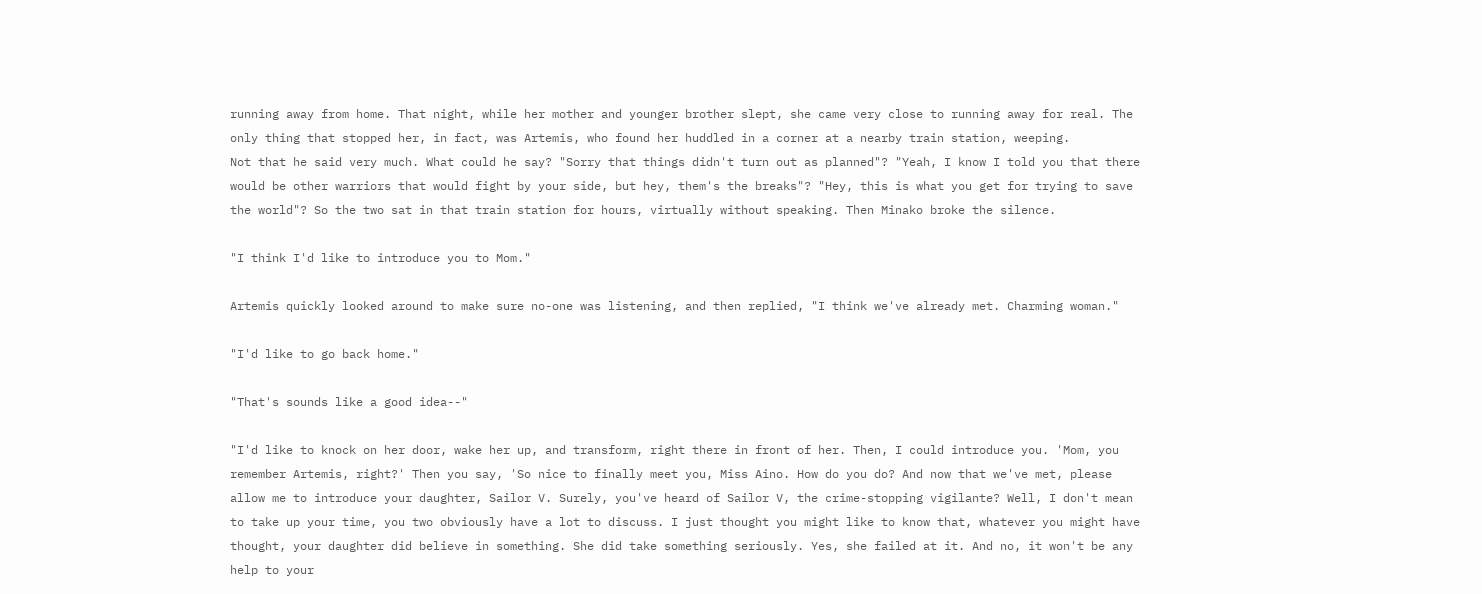running away from home. That night, while her mother and younger brother slept, she came very close to running away for real. The only thing that stopped her, in fact, was Artemis, who found her huddled in a corner at a nearby train station, weeping.
Not that he said very much. What could he say? "Sorry that things didn't turn out as planned"? "Yeah, I know I told you that there would be other warriors that would fight by your side, but hey, them's the breaks"? "Hey, this is what you get for trying to save the world"? So the two sat in that train station for hours, virtually without speaking. Then Minako broke the silence.

"I think I'd like to introduce you to Mom."

Artemis quickly looked around to make sure no-one was listening, and then replied, "I think we've already met. Charming woman."

"I'd like to go back home."

"That's sounds like a good idea--"

"I'd like to knock on her door, wake her up, and transform, right there in front of her. Then, I could introduce you. 'Mom, you remember Artemis, right?' Then you say, 'So nice to finally meet you, Miss Aino. How do you do? And now that we've met, please allow me to introduce your daughter, Sailor V. Surely, you've heard of Sailor V, the crime-stopping vigilante? Well, I don't mean to take up your time, you two obviously have a lot to discuss. I just thought you might like to know that, whatever you might have thought, your daughter did believe in something. She did take something seriously. Yes, she failed at it. And no, it won't be any help to your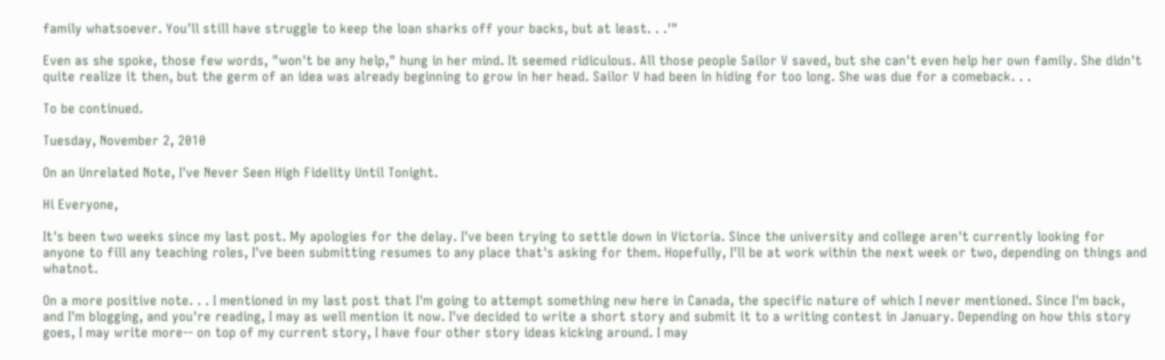family whatsoever. You'll still have struggle to keep the loan sharks off your backs, but at least. . .'"

Even as she spoke, those few words, "won't be any help," hung in her mind. It seemed ridiculous. All those people Sailor V saved, but she can't even help her own family. She didn't quite realize it then, but the germ of an idea was already beginning to grow in her head. Sailor V had been in hiding for too long. She was due for a comeback. . .

To be continued.

Tuesday, November 2, 2010

On an Unrelated Note, I've Never Seen High Fidelity Until Tonight.

Hi Everyone,

It's been two weeks since my last post. My apologies for the delay. I've been trying to settle down in Victoria. Since the university and college aren't currently looking for anyone to fill any teaching roles, I've been submitting resumes to any place that's asking for them. Hopefully, I'll be at work within the next week or two, depending on things and whatnot.

On a more positive note. . . I mentioned in my last post that I'm going to attempt something new here in Canada, the specific nature of which I never mentioned. Since I'm back, and I'm blogging, and you're reading, I may as well mention it now. I've decided to write a short story and submit it to a writing contest in January. Depending on how this story goes, I may write more-- on top of my current story, I have four other story ideas kicking around. I may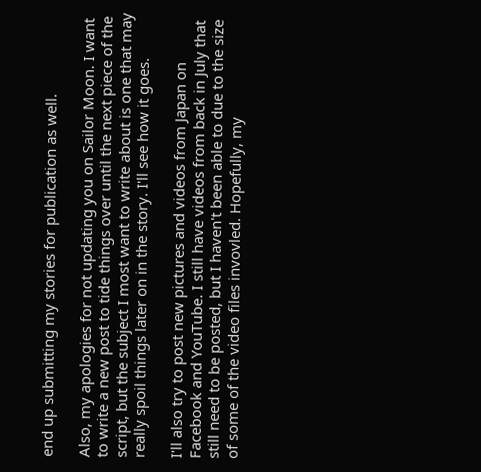end up submitting my stories for publication as well.

Also, my apologies for not updating you on Sailor Moon. I want to write a new post to tide things over until the next piece of the script, but the subject I most want to write about is one that may really spoil things later on in the story. I'll see how it goes.

I'll also try to post new pictures and videos from Japan on Facebook and YouTube. I still have videos from back in July that still need to be posted, but I haven't been able to due to the size of some of the video files invovled. Hopefully, my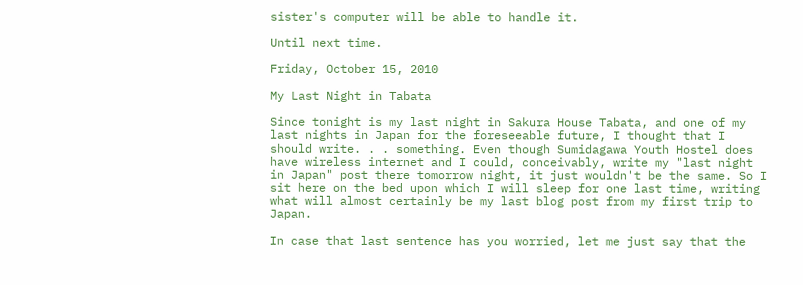sister's computer will be able to handle it.

Until next time.

Friday, October 15, 2010

My Last Night in Tabata

Since tonight is my last night in Sakura House Tabata, and one of my last nights in Japan for the foreseeable future, I thought that I should write. . . something. Even though Sumidagawa Youth Hostel does have wireless internet and I could, conceivably, write my "last night in Japan" post there tomorrow night, it just wouldn't be the same. So I sit here on the bed upon which I will sleep for one last time, writing what will almost certainly be my last blog post from my first trip to Japan.

In case that last sentence has you worried, let me just say that the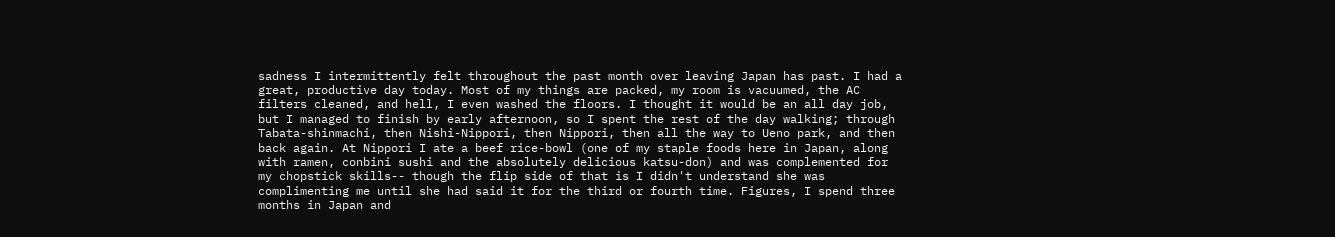sadness I intermittently felt throughout the past month over leaving Japan has past. I had a great, productive day today. Most of my things are packed, my room is vacuumed, the AC filters cleaned, and hell, I even washed the floors. I thought it would be an all day job, but I managed to finish by early afternoon, so I spent the rest of the day walking; through Tabata-shinmachi, then Nishi-Nippori, then Nippori, then all the way to Ueno park, and then back again. At Nippori I ate a beef rice-bowl (one of my staple foods here in Japan, along with ramen, conbini sushi and the absolutely delicious katsu-don) and was complemented for my chopstick skills-- though the flip side of that is I didn't understand she was complimenting me until she had said it for the third or fourth time. Figures, I spend three months in Japan and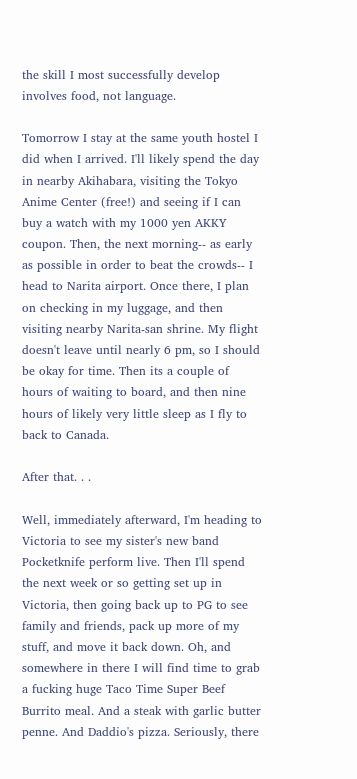the skill I most successfully develop involves food, not language.

Tomorrow I stay at the same youth hostel I did when I arrived. I'll likely spend the day in nearby Akihabara, visiting the Tokyo Anime Center (free!) and seeing if I can buy a watch with my 1000 yen AKKY coupon. Then, the next morning-- as early as possible in order to beat the crowds-- I head to Narita airport. Once there, I plan on checking in my luggage, and then visiting nearby Narita-san shrine. My flight doesn't leave until nearly 6 pm, so I should be okay for time. Then its a couple of hours of waiting to board, and then nine hours of likely very little sleep as I fly to back to Canada.

After that. . .

Well, immediately afterward, I'm heading to Victoria to see my sister's new band Pocketknife perform live. Then I'll spend the next week or so getting set up in Victoria, then going back up to PG to see family and friends, pack up more of my stuff, and move it back down. Oh, and somewhere in there I will find time to grab a fucking huge Taco Time Super Beef Burrito meal. And a steak with garlic butter penne. And Daddio's pizza. Seriously, there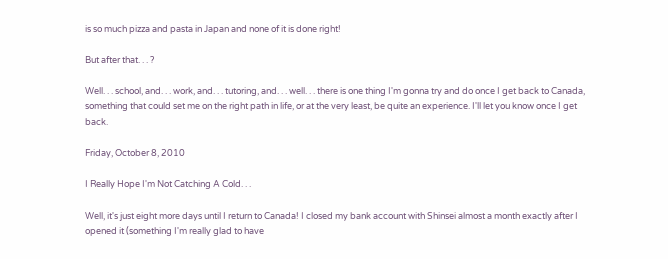is so much pizza and pasta in Japan and none of it is done right!

But after that. . . ?

Well. . . school, and. . . work, and. . . tutoring, and. . . well. . . there is one thing I'm gonna try and do once I get back to Canada, something that could set me on the right path in life, or at the very least, be quite an experience. I'll let you know once I get back.

Friday, October 8, 2010

I Really Hope I'm Not Catching A Cold. . .

Well, it's just eight more days until I return to Canada! I closed my bank account with Shinsei almost a month exactly after I opened it (something I'm really glad to have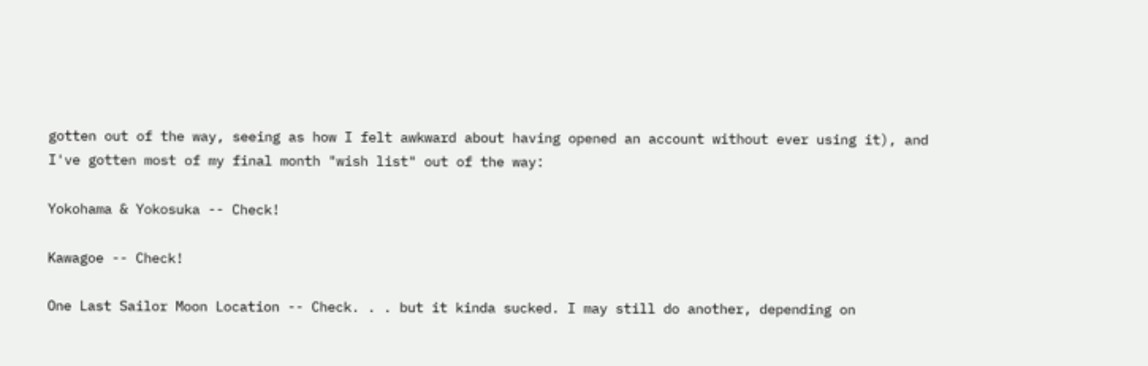gotten out of the way, seeing as how I felt awkward about having opened an account without ever using it), and I've gotten most of my final month "wish list" out of the way:

Yokohama & Yokosuka -- Check!

Kawagoe -- Check!

One Last Sailor Moon Location -- Check. . . but it kinda sucked. I may still do another, depending on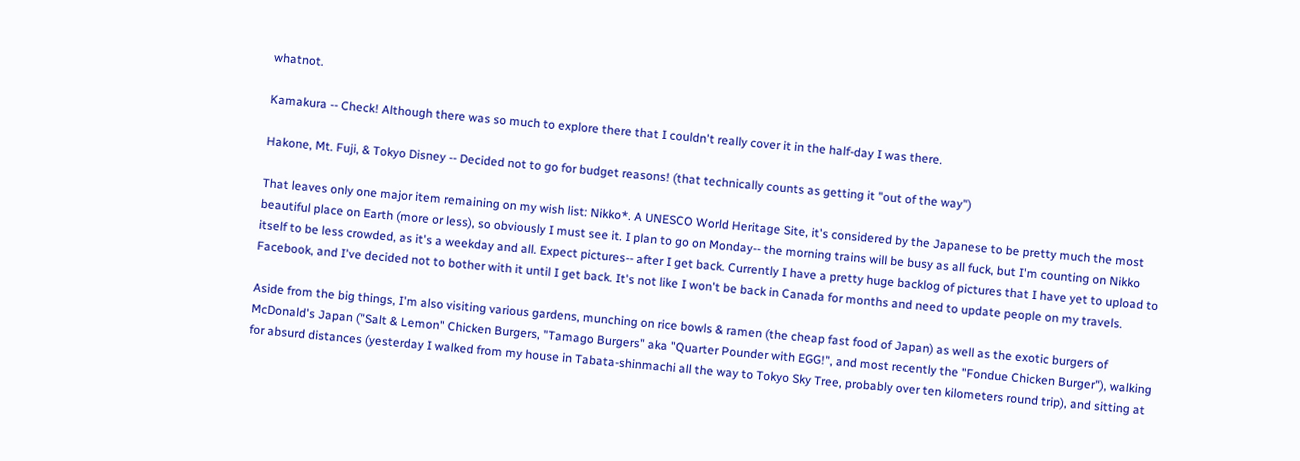whatnot.

Kamakura -- Check! Although there was so much to explore there that I couldn't really cover it in the half-day I was there.

Hakone, Mt. Fuji, & Tokyo Disney -- Decided not to go for budget reasons! (that technically counts as getting it "out of the way")

That leaves only one major item remaining on my wish list: Nikko*. A UNESCO World Heritage Site, it's considered by the Japanese to be pretty much the most beautiful place on Earth (more or less), so obviously I must see it. I plan to go on Monday-- the morning trains will be busy as all fuck, but I'm counting on Nikko itself to be less crowded, as it's a weekday and all. Expect pictures-- after I get back. Currently I have a pretty huge backlog of pictures that I have yet to upload to Facebook, and I've decided not to bother with it until I get back. It's not like I won't be back in Canada for months and need to update people on my travels.

Aside from the big things, I'm also visiting various gardens, munching on rice bowls & ramen (the cheap fast food of Japan) as well as the exotic burgers of McDonald's Japan ("Salt & Lemon" Chicken Burgers, "Tamago Burgers" aka "Quarter Pounder with EGG!", and most recently the "Fondue Chicken Burger"), walking for absurd distances (yesterday I walked from my house in Tabata-shinmachi all the way to Tokyo Sky Tree, probably over ten kilometers round trip), and sitting at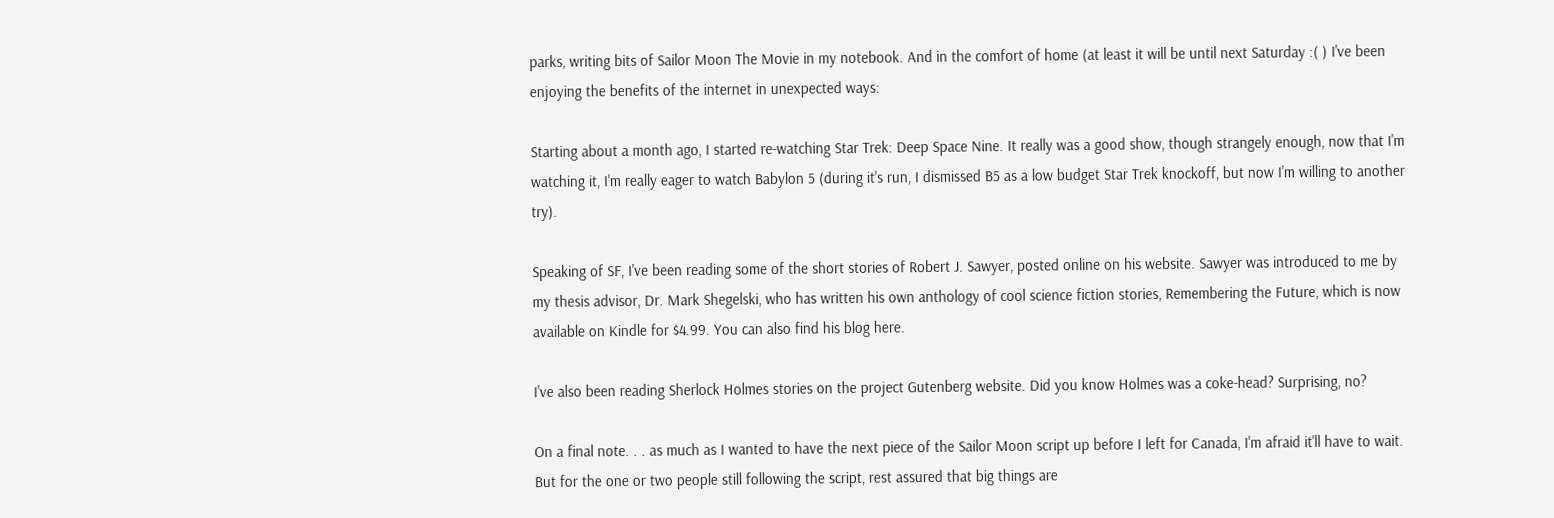parks, writing bits of Sailor Moon The Movie in my notebook. And in the comfort of home (at least it will be until next Saturday :( ) I've been enjoying the benefits of the internet in unexpected ways:

Starting about a month ago, I started re-watching Star Trek: Deep Space Nine. It really was a good show, though strangely enough, now that I'm watching it, I'm really eager to watch Babylon 5 (during it's run, I dismissed B5 as a low budget Star Trek knockoff, but now I'm willing to another try).

Speaking of SF, I've been reading some of the short stories of Robert J. Sawyer, posted online on his website. Sawyer was introduced to me by my thesis advisor, Dr. Mark Shegelski, who has written his own anthology of cool science fiction stories, Remembering the Future, which is now available on Kindle for $4.99. You can also find his blog here.

I've also been reading Sherlock Holmes stories on the project Gutenberg website. Did you know Holmes was a coke-head? Surprising, no?

On a final note. . . as much as I wanted to have the next piece of the Sailor Moon script up before I left for Canada, I'm afraid it'll have to wait. But for the one or two people still following the script, rest assured that big things are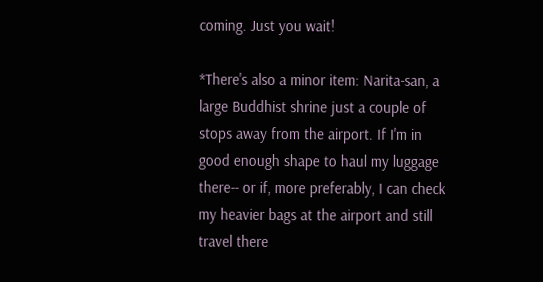coming. Just you wait!

*There's also a minor item: Narita-san, a large Buddhist shrine just a couple of stops away from the airport. If I'm in good enough shape to haul my luggage there-- or if, more preferably, I can check my heavier bags at the airport and still travel there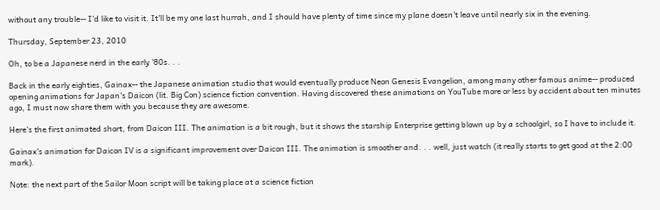without any trouble-- I'd like to visit it. It'll be my one last hurrah, and I should have plenty of time since my plane doesn't leave until nearly six in the evening.

Thursday, September 23, 2010

Oh, to be a Japanese nerd in the early '80s. . .

Back in the early eighties, Gainax-- the Japanese animation studio that would eventually produce Neon Genesis Evangelion, among many other famous anime-- produced opening animations for Japan's Daicon (lit. Big Con) science fiction convention. Having discovered these animations on YouTube more or less by accident about ten minutes ago, I must now share them with you because they are awesome.

Here's the first animated short, from Daicon III. The animation is a bit rough, but it shows the starship Enterprise getting blown up by a schoolgirl, so I have to include it.

Gainax's animation for Daicon IV is a significant improvement over Daicon III. The animation is smoother and. . . well, just watch (it really starts to get good at the 2:00 mark).

Note: the next part of the Sailor Moon script will be taking place at a science fiction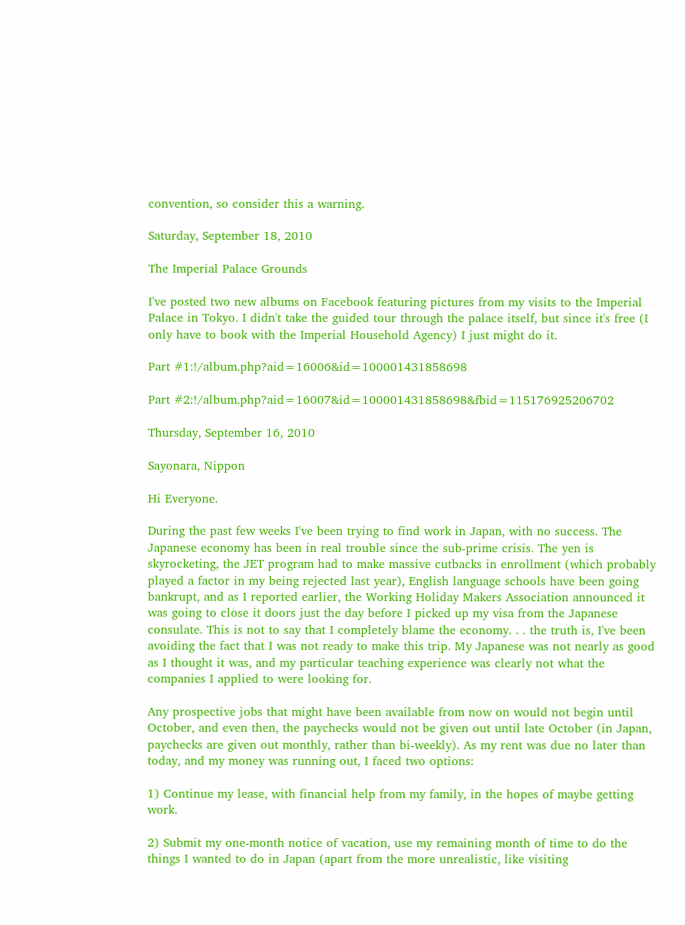convention, so consider this a warning.

Saturday, September 18, 2010

The Imperial Palace Grounds

I've posted two new albums on Facebook featuring pictures from my visits to the Imperial Palace in Tokyo. I didn't take the guided tour through the palace itself, but since it's free (I only have to book with the Imperial Household Agency) I just might do it.

Part #1:!/album.php?aid=16006&id=100001431858698

Part #2:!/album.php?aid=16007&id=100001431858698&fbid=115176925206702

Thursday, September 16, 2010

Sayonara, Nippon

Hi Everyone.

During the past few weeks I've been trying to find work in Japan, with no success. The Japanese economy has been in real trouble since the sub-prime crisis. The yen is skyrocketing, the JET program had to make massive cutbacks in enrollment (which probably played a factor in my being rejected last year), English language schools have been going bankrupt, and as I reported earlier, the Working Holiday Makers Association announced it was going to close it doors just the day before I picked up my visa from the Japanese consulate. This is not to say that I completely blame the economy. . . the truth is, I've been avoiding the fact that I was not ready to make this trip. My Japanese was not nearly as good as I thought it was, and my particular teaching experience was clearly not what the companies I applied to were looking for.

Any prospective jobs that might have been available from now on would not begin until October, and even then, the paychecks would not be given out until late October (in Japan, paychecks are given out monthly, rather than bi-weekly). As my rent was due no later than today, and my money was running out, I faced two options:

1) Continue my lease, with financial help from my family, in the hopes of maybe getting work.

2) Submit my one-month notice of vacation, use my remaining month of time to do the things I wanted to do in Japan (apart from the more unrealistic, like visiting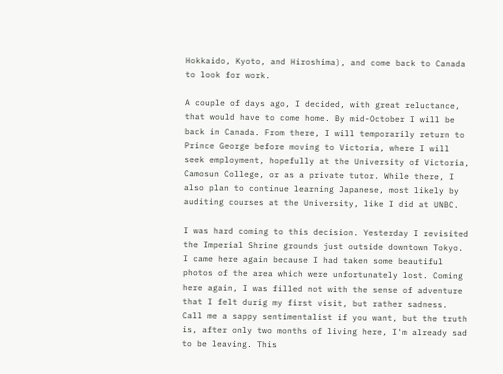Hokkaido, Kyoto, and Hiroshima), and come back to Canada to look for work.

A couple of days ago, I decided, with great reluctance, that would have to come home. By mid-October I will be back in Canada. From there, I will temporarily return to Prince George before moving to Victoria, where I will seek employment, hopefully at the University of Victoria, Camosun College, or as a private tutor. While there, I also plan to continue learning Japanese, most likely by auditing courses at the University, like I did at UNBC.

I was hard coming to this decision. Yesterday I revisited the Imperial Shrine grounds just outside downtown Tokyo. I came here again because I had taken some beautiful photos of the area which were unfortunately lost. Coming here again, I was filled not with the sense of adventure that I felt durig my first visit, but rather sadness. Call me a sappy sentimentalist if you want, but the truth is, after only two months of living here, I'm already sad to be leaving. This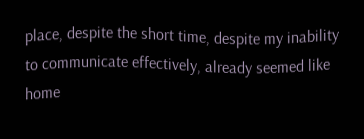place, despite the short time, despite my inability to communicate effectively, already seemed like home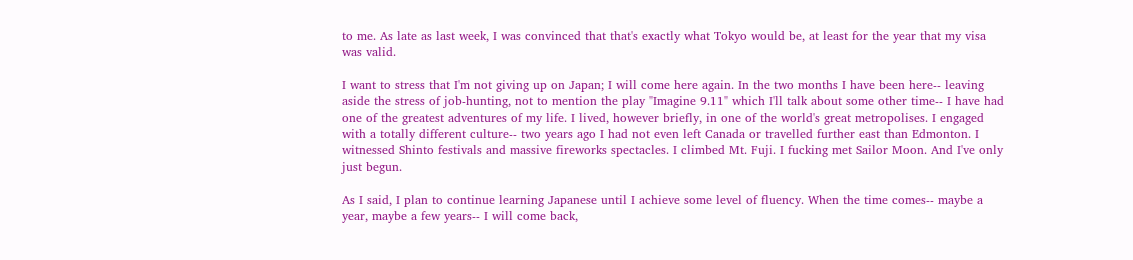to me. As late as last week, I was convinced that that's exactly what Tokyo would be, at least for the year that my visa was valid.

I want to stress that I'm not giving up on Japan; I will come here again. In the two months I have been here-- leaving aside the stress of job-hunting, not to mention the play "Imagine 9.11" which I'll talk about some other time-- I have had one of the greatest adventures of my life. I lived, however briefly, in one of the world's great metropolises. I engaged with a totally different culture-- two years ago I had not even left Canada or travelled further east than Edmonton. I witnessed Shinto festivals and massive fireworks spectacles. I climbed Mt. Fuji. I fucking met Sailor Moon. And I've only just begun.

As I said, I plan to continue learning Japanese until I achieve some level of fluency. When the time comes-- maybe a year, maybe a few years-- I will come back,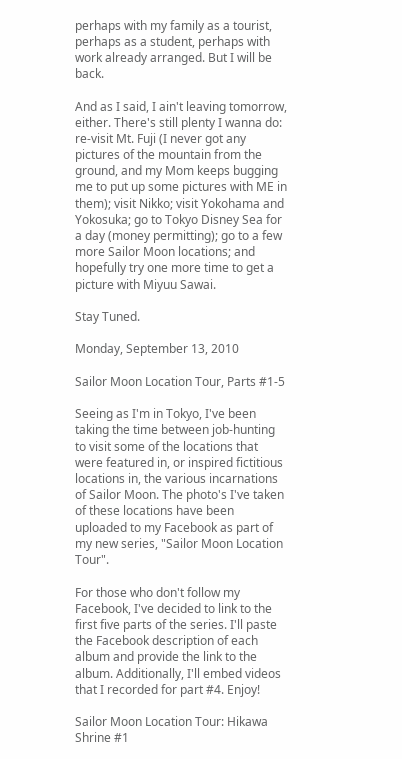perhaps with my family as a tourist, perhaps as a student, perhaps with work already arranged. But I will be back.

And as I said, I ain't leaving tomorrow, either. There's still plenty I wanna do: re-visit Mt. Fuji (I never got any pictures of the mountain from the ground, and my Mom keeps bugging me to put up some pictures with ME in them); visit Nikko; visit Yokohama and Yokosuka; go to Tokyo Disney Sea for a day (money permitting); go to a few more Sailor Moon locations; and hopefully try one more time to get a picture with Miyuu Sawai.

Stay Tuned.

Monday, September 13, 2010

Sailor Moon Location Tour, Parts #1-5

Seeing as I'm in Tokyo, I've been taking the time between job-hunting to visit some of the locations that were featured in, or inspired fictitious locations in, the various incarnations of Sailor Moon. The photo's I've taken of these locations have been uploaded to my Facebook as part of my new series, "Sailor Moon Location Tour".

For those who don't follow my Facebook, I've decided to link to the first five parts of the series. I'll paste the Facebook description of each album and provide the link to the album. Additionally, I'll embed videos that I recorded for part #4. Enjoy!

Sailor Moon Location Tour: Hikawa Shrine #1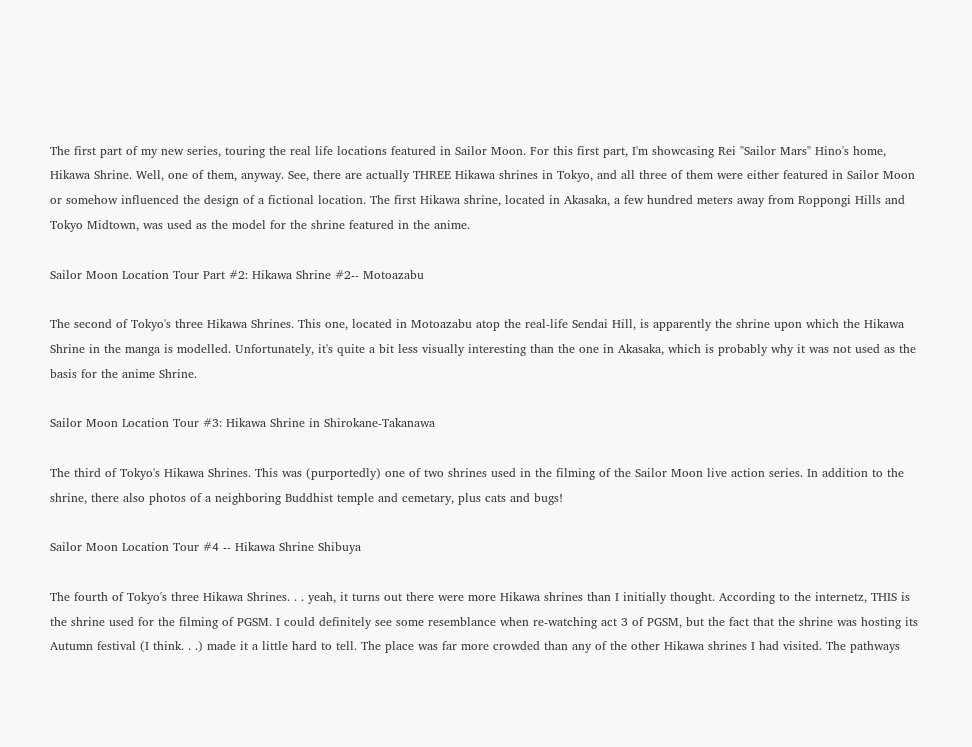The first part of my new series, touring the real life locations featured in Sailor Moon. For this first part, I'm showcasing Rei "Sailor Mars" Hino's home, Hikawa Shrine. Well, one of them, anyway. See, there are actually THREE Hikawa shrines in Tokyo, and all three of them were either featured in Sailor Moon or somehow influenced the design of a fictional location. The first Hikawa shrine, located in Akasaka, a few hundred meters away from Roppongi Hills and Tokyo Midtown, was used as the model for the shrine featured in the anime.

Sailor Moon Location Tour Part #2: Hikawa Shrine #2-- Motoazabu

The second of Tokyo's three Hikawa Shrines. This one, located in Motoazabu atop the real-life Sendai Hill, is apparently the shrine upon which the Hikawa Shrine in the manga is modelled. Unfortunately, it's quite a bit less visually interesting than the one in Akasaka, which is probably why it was not used as the basis for the anime Shrine.

Sailor Moon Location Tour #3: Hikawa Shrine in Shirokane-Takanawa

The third of Tokyo's Hikawa Shrines. This was (purportedly) one of two shrines used in the filming of the Sailor Moon live action series. In addition to the shrine, there also photos of a neighboring Buddhist temple and cemetary, plus cats and bugs!

Sailor Moon Location Tour #4 -- Hikawa Shrine Shibuya

The fourth of Tokyo's three Hikawa Shrines. . . yeah, it turns out there were more Hikawa shrines than I initially thought. According to the internetz, THIS is the shrine used for the filming of PGSM. I could definitely see some resemblance when re-watching act 3 of PGSM, but the fact that the shrine was hosting its Autumn festival (I think. . .) made it a little hard to tell. The place was far more crowded than any of the other Hikawa shrines I had visited. The pathways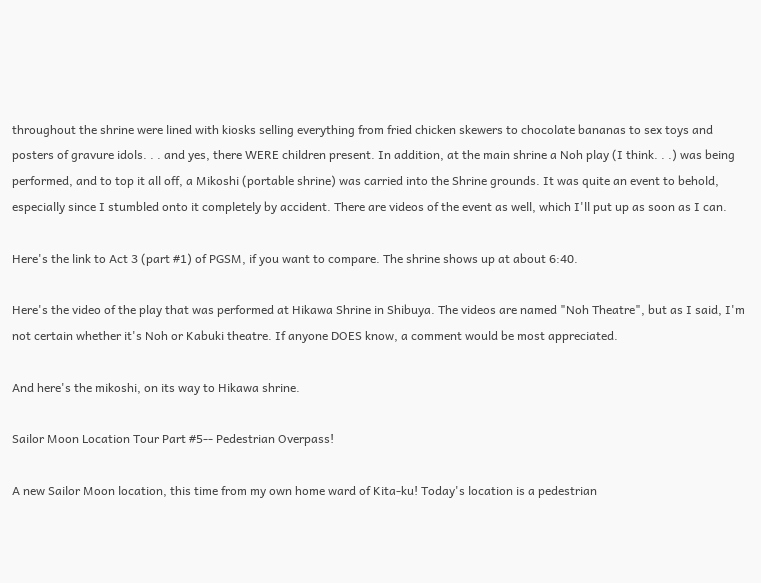throughout the shrine were lined with kiosks selling everything from fried chicken skewers to chocolate bananas to sex toys and posters of gravure idols. . . and yes, there WERE children present. In addition, at the main shrine a Noh play (I think. . .) was being performed, and to top it all off, a Mikoshi (portable shrine) was carried into the Shrine grounds. It was quite an event to behold, especially since I stumbled onto it completely by accident. There are videos of the event as well, which I'll put up as soon as I can.

Here's the link to Act 3 (part #1) of PGSM, if you want to compare. The shrine shows up at about 6:40.

Here's the video of the play that was performed at Hikawa Shrine in Shibuya. The videos are named "Noh Theatre", but as I said, I'm not certain whether it's Noh or Kabuki theatre. If anyone DOES know, a comment would be most appreciated.

And here's the mikoshi, on its way to Hikawa shrine.

Sailor Moon Location Tour Part #5-- Pedestrian Overpass!

A new Sailor Moon location, this time from my own home ward of Kita-ku! Today's location is a pedestrian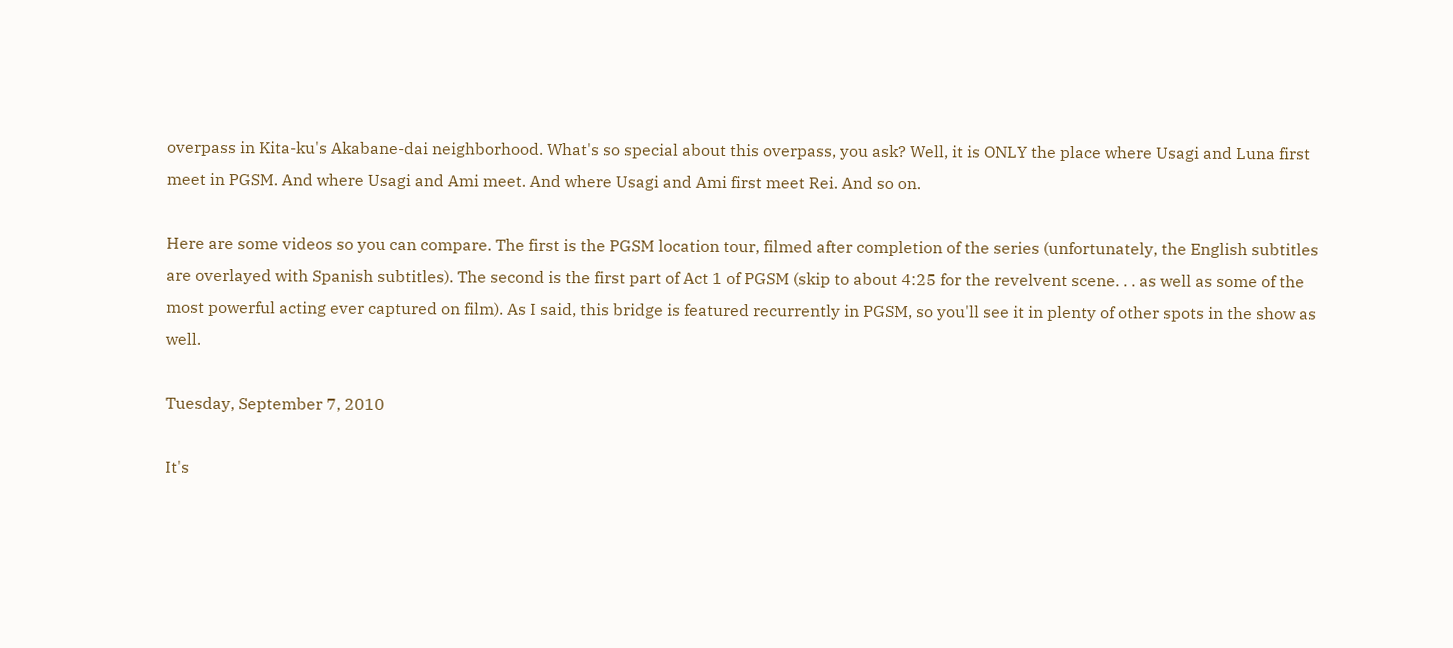overpass in Kita-ku's Akabane-dai neighborhood. What's so special about this overpass, you ask? Well, it is ONLY the place where Usagi and Luna first meet in PGSM. And where Usagi and Ami meet. And where Usagi and Ami first meet Rei. And so on.

Here are some videos so you can compare. The first is the PGSM location tour, filmed after completion of the series (unfortunately, the English subtitles are overlayed with Spanish subtitles). The second is the first part of Act 1 of PGSM (skip to about 4:25 for the revelvent scene. . . as well as some of the most powerful acting ever captured on film). As I said, this bridge is featured recurrently in PGSM, so you'll see it in plenty of other spots in the show as well.

Tuesday, September 7, 2010

It's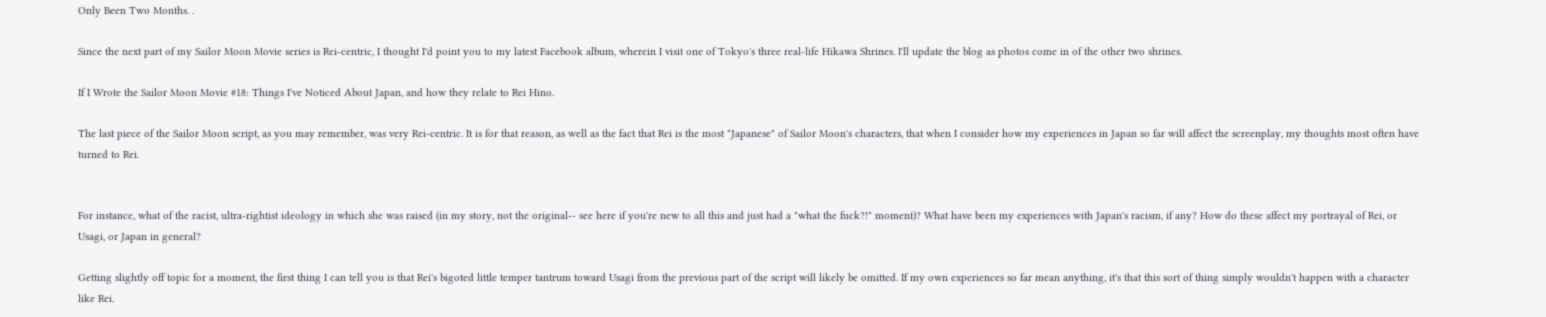Only Been Two Months. .

Since the next part of my Sailor Moon Movie series is Rei-centric, I thought I'd point you to my latest Facebook album, wherein I visit one of Tokyo's three real-life Hikawa Shrines. I'll update the blog as photos come in of the other two shrines.

If I Wrote the Sailor Moon Movie #18: Things I've Noticed About Japan, and how they relate to Rei Hino.

The last piece of the Sailor Moon script, as you may remember, was very Rei-centric. It is for that reason, as well as the fact that Rei is the most "Japanese" of Sailor Moon's characters, that when I consider how my experiences in Japan so far will affect the screenplay, my thoughts most often have turned to Rei.


For instance, what of the racist, ultra-rightist ideology in which she was raised (in my story, not the original-- see here if you're new to all this and just had a "what the fuck?!" moment)? What have been my experiences with Japan's racism, if any? How do these affect my portrayal of Rei, or Usagi, or Japan in general?

Getting slightly off topic for a moment, the first thing I can tell you is that Rei's bigoted little temper tantrum toward Usagi from the previous part of the script will likely be omitted. If my own experiences so far mean anything, it's that this sort of thing simply wouldn't happen with a character like Rei.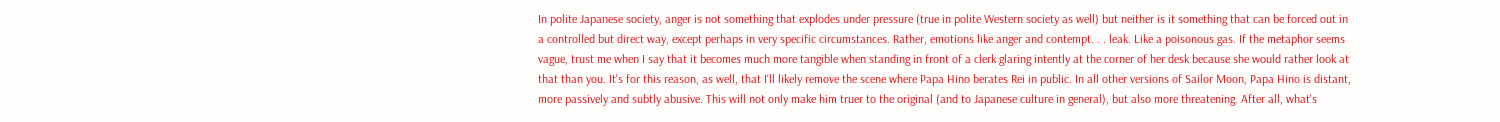In polite Japanese society, anger is not something that explodes under pressure (true in polite Western society as well) but neither is it something that can be forced out in a controlled but direct way, except perhaps in very specific circumstances. Rather, emotions like anger and contempt. . . leak. Like a poisonous gas. If the metaphor seems vague, trust me when I say that it becomes much more tangible when standing in front of a clerk glaring intently at the corner of her desk because she would rather look at that than you. It's for this reason, as well, that I'll likely remove the scene where Papa Hino berates Rei in public. In all other versions of Sailor Moon, Papa Hino is distant, more passively and subtly abusive. This will not only make him truer to the original (and to Japanese culture in general), but also more threatening. After all, what's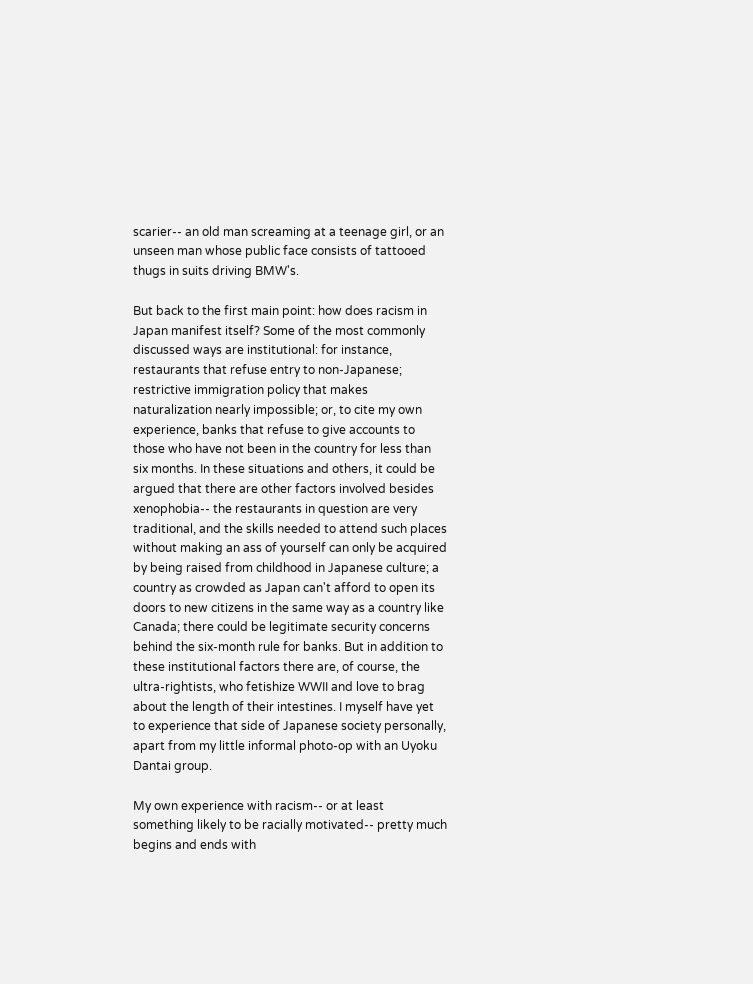scarier-- an old man screaming at a teenage girl, or an unseen man whose public face consists of tattooed thugs in suits driving BMW's.

But back to the first main point: how does racism in Japan manifest itself? Some of the most commonly discussed ways are institutional: for instance, restaurants that refuse entry to non-Japanese; restrictive immigration policy that makes naturalization nearly impossible; or, to cite my own experience, banks that refuse to give accounts to those who have not been in the country for less than six months. In these situations and others, it could be argued that there are other factors involved besides xenophobia-- the restaurants in question are very traditional, and the skills needed to attend such places without making an ass of yourself can only be acquired by being raised from childhood in Japanese culture; a country as crowded as Japan can't afford to open its doors to new citizens in the same way as a country like Canada; there could be legitimate security concerns behind the six-month rule for banks. But in addition to these institutional factors there are, of course, the ultra-rightists, who fetishize WWII and love to brag about the length of their intestines. I myself have yet to experience that side of Japanese society personally, apart from my little informal photo-op with an Uyoku Dantai group.

My own experience with racism-- or at least something likely to be racially motivated-- pretty much begins and ends with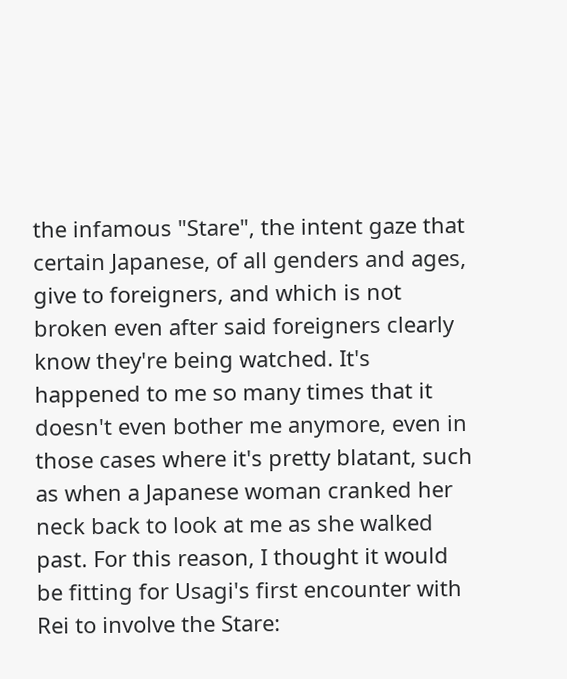the infamous "Stare", the intent gaze that certain Japanese, of all genders and ages, give to foreigners, and which is not broken even after said foreigners clearly know they're being watched. It's happened to me so many times that it doesn't even bother me anymore, even in those cases where it's pretty blatant, such as when a Japanese woman cranked her neck back to look at me as she walked past. For this reason, I thought it would be fitting for Usagi's first encounter with Rei to involve the Stare: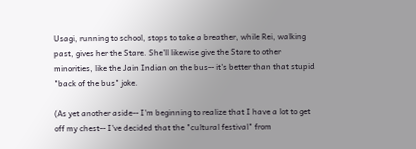Usagi, running to school, stops to take a breather, while Rei, walking past, gives her the Stare. She'll likewise give the Stare to other minorities, like the Jain Indian on the bus-- it's better than that stupid "back of the bus" joke.

(As yet another aside-- I'm beginning to realize that I have a lot to get off my chest-- I've decided that the "cultural festival" from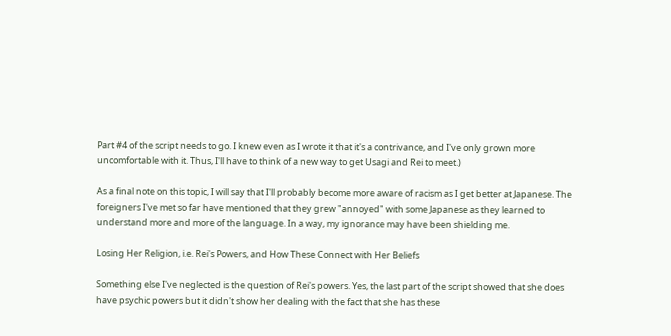Part #4 of the script needs to go. I knew even as I wrote it that it's a contrivance, and I've only grown more uncomfortable with it. Thus, I'll have to think of a new way to get Usagi and Rei to meet.)

As a final note on this topic, I will say that I'll probably become more aware of racism as I get better at Japanese. The foreigners I've met so far have mentioned that they grew "annoyed" with some Japanese as they learned to understand more and more of the language. In a way, my ignorance may have been shielding me.

Losing Her Religion, i.e. Rei's Powers, and How These Connect with Her Beliefs

Something else I've neglected is the question of Rei's powers. Yes, the last part of the script showed that she does have psychic powers but it didn't show her dealing with the fact that she has these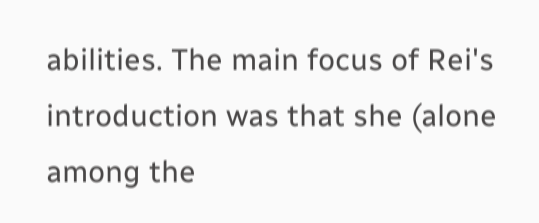abilities. The main focus of Rei's introduction was that she (alone among the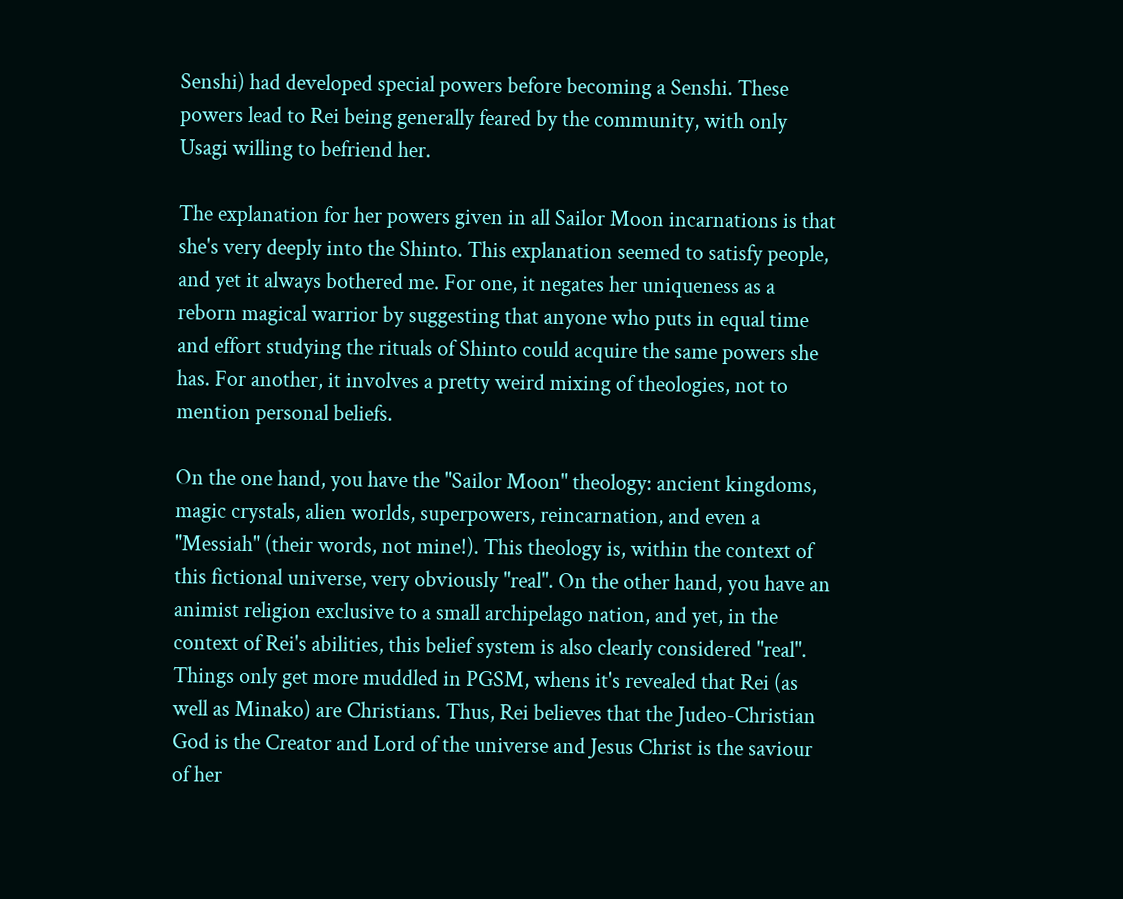Senshi) had developed special powers before becoming a Senshi. These powers lead to Rei being generally feared by the community, with only Usagi willing to befriend her.

The explanation for her powers given in all Sailor Moon incarnations is that she's very deeply into the Shinto. This explanation seemed to satisfy people, and yet it always bothered me. For one, it negates her uniqueness as a reborn magical warrior by suggesting that anyone who puts in equal time and effort studying the rituals of Shinto could acquire the same powers she has. For another, it involves a pretty weird mixing of theologies, not to mention personal beliefs.

On the one hand, you have the "Sailor Moon" theology: ancient kingdoms, magic crystals, alien worlds, superpowers, reincarnation, and even a "Messiah" (their words, not mine!). This theology is, within the context of this fictional universe, very obviously "real". On the other hand, you have an animist religion exclusive to a small archipelago nation, and yet, in the context of Rei's abilities, this belief system is also clearly considered "real". Things only get more muddled in PGSM, whens it's revealed that Rei (as well as Minako) are Christians. Thus, Rei believes that the Judeo-Christian God is the Creator and Lord of the universe and Jesus Christ is the saviour of her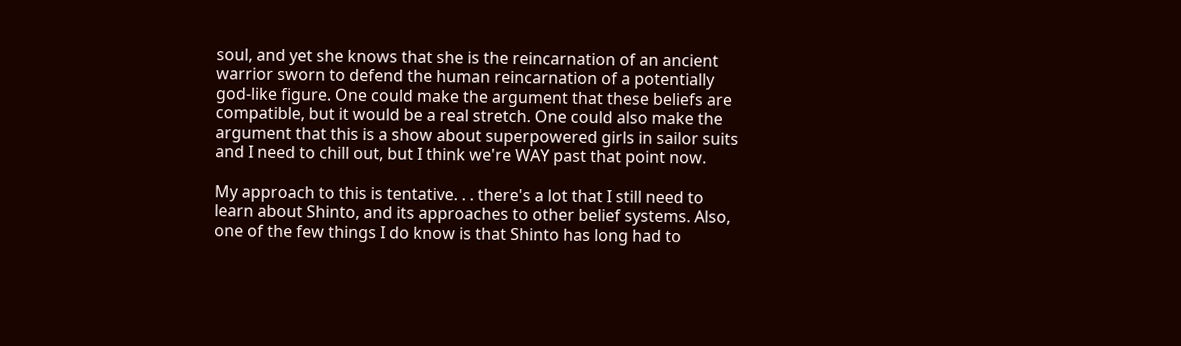soul, and yet she knows that she is the reincarnation of an ancient warrior sworn to defend the human reincarnation of a potentially god-like figure. One could make the argument that these beliefs are compatible, but it would be a real stretch. One could also make the argument that this is a show about superpowered girls in sailor suits and I need to chill out, but I think we're WAY past that point now.

My approach to this is tentative. . . there's a lot that I still need to learn about Shinto, and its approaches to other belief systems. Also, one of the few things I do know is that Shinto has long had to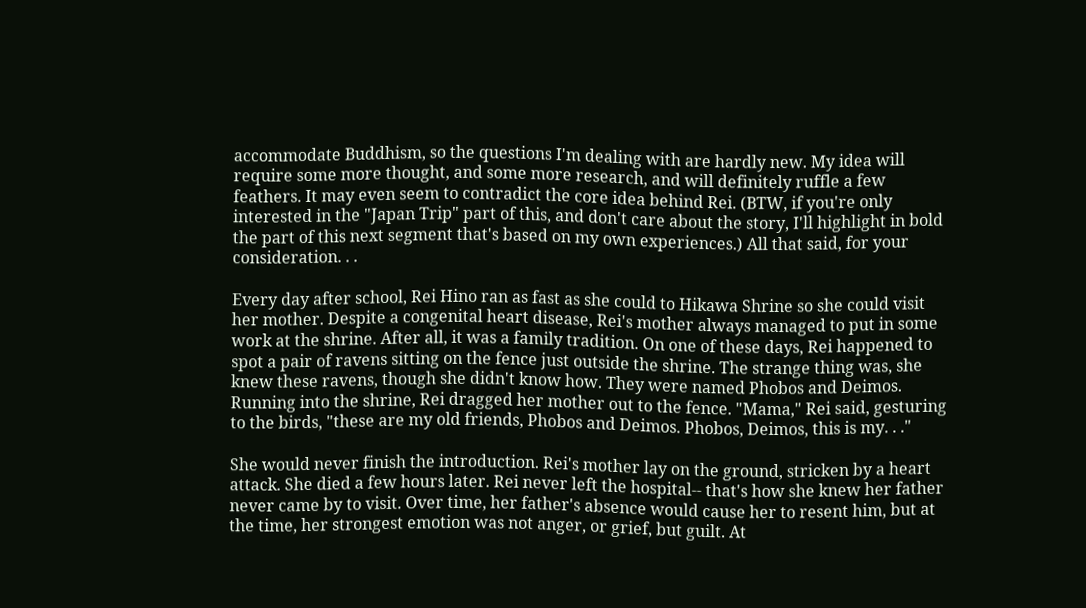accommodate Buddhism, so the questions I'm dealing with are hardly new. My idea will require some more thought, and some more research, and will definitely ruffle a few feathers. It may even seem to contradict the core idea behind Rei. (BTW, if you're only interested in the "Japan Trip" part of this, and don't care about the story, I'll highlight in bold the part of this next segment that's based on my own experiences.) All that said, for your consideration. . .

Every day after school, Rei Hino ran as fast as she could to Hikawa Shrine so she could visit her mother. Despite a congenital heart disease, Rei's mother always managed to put in some work at the shrine. After all, it was a family tradition. On one of these days, Rei happened to spot a pair of ravens sitting on the fence just outside the shrine. The strange thing was, she knew these ravens, though she didn't know how. They were named Phobos and Deimos. Running into the shrine, Rei dragged her mother out to the fence. "Mama," Rei said, gesturing to the birds, "these are my old friends, Phobos and Deimos. Phobos, Deimos, this is my. . ."

She would never finish the introduction. Rei's mother lay on the ground, stricken by a heart attack. She died a few hours later. Rei never left the hospital-- that's how she knew her father never came by to visit. Over time, her father's absence would cause her to resent him, but at the time, her strongest emotion was not anger, or grief, but guilt. At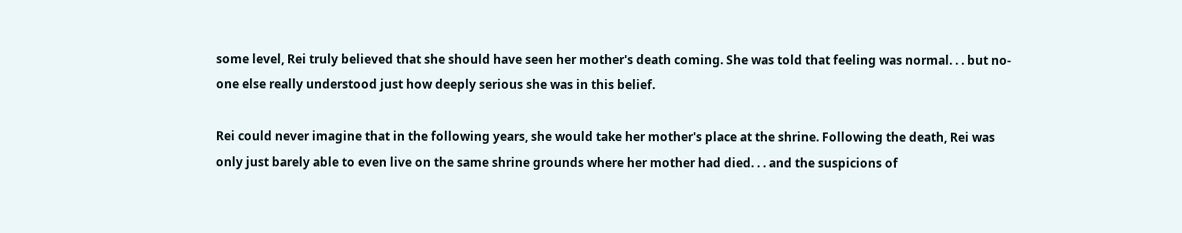some level, Rei truly believed that she should have seen her mother's death coming. She was told that feeling was normal. . . but no-one else really understood just how deeply serious she was in this belief.

Rei could never imagine that in the following years, she would take her mother's place at the shrine. Following the death, Rei was only just barely able to even live on the same shrine grounds where her mother had died. . . and the suspicions of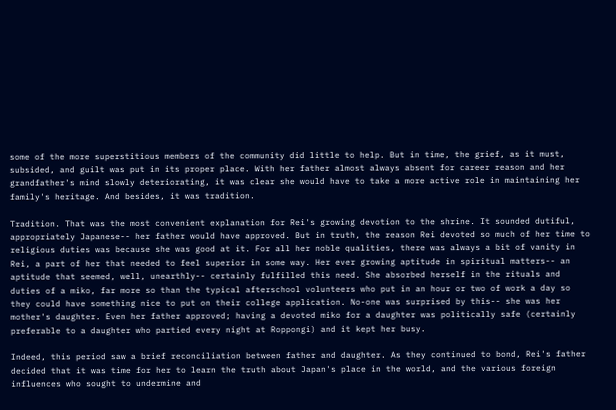some of the more superstitious members of the community did little to help. But in time, the grief, as it must, subsided, and guilt was put in its proper place. With her father almost always absent for career reason and her grandfather's mind slowly deteriorating, it was clear she would have to take a more active role in maintaining her family's heritage. And besides, it was tradition.

Tradition. That was the most convenient explanation for Rei's growing devotion to the shrine. It sounded dutiful, appropriately Japanese-- her father would have approved. But in truth, the reason Rei devoted so much of her time to religious duties was because she was good at it. For all her noble qualities, there was always a bit of vanity in Rei, a part of her that needed to feel superior in some way. Her ever growing aptitude in spiritual matters-- an aptitude that seemed, well, unearthly-- certainly fulfilled this need. She absorbed herself in the rituals and duties of a miko, far more so than the typical afterschool volunteers who put in an hour or two of work a day so they could have something nice to put on their college application. No-one was surprised by this-- she was her mother's daughter. Even her father approved; having a devoted miko for a daughter was politically safe (certainly preferable to a daughter who partied every night at Roppongi) and it kept her busy.

Indeed, this period saw a brief reconciliation between father and daughter. As they continued to bond, Rei's father decided that it was time for her to learn the truth about Japan's place in the world, and the various foreign influences who sought to undermine and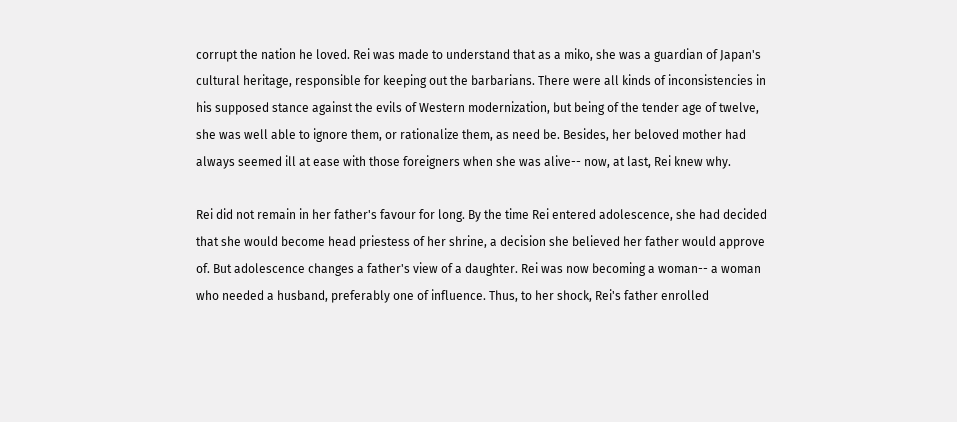corrupt the nation he loved. Rei was made to understand that as a miko, she was a guardian of Japan's cultural heritage, responsible for keeping out the barbarians. There were all kinds of inconsistencies in his supposed stance against the evils of Western modernization, but being of the tender age of twelve, she was well able to ignore them, or rationalize them, as need be. Besides, her beloved mother had always seemed ill at ease with those foreigners when she was alive-- now, at last, Rei knew why.

Rei did not remain in her father's favour for long. By the time Rei entered adolescence, she had decided that she would become head priestess of her shrine, a decision she believed her father would approve of. But adolescence changes a father's view of a daughter. Rei was now becoming a woman-- a woman who needed a husband, preferably one of influence. Thus, to her shock, Rei's father enrolled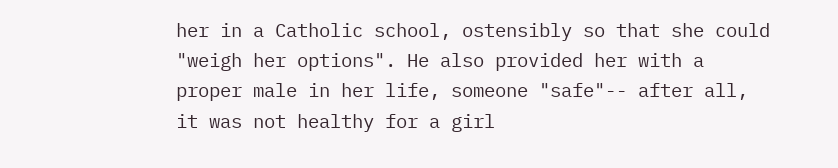her in a Catholic school, ostensibly so that she could "weigh her options". He also provided her with a proper male in her life, someone "safe"-- after all, it was not healthy for a girl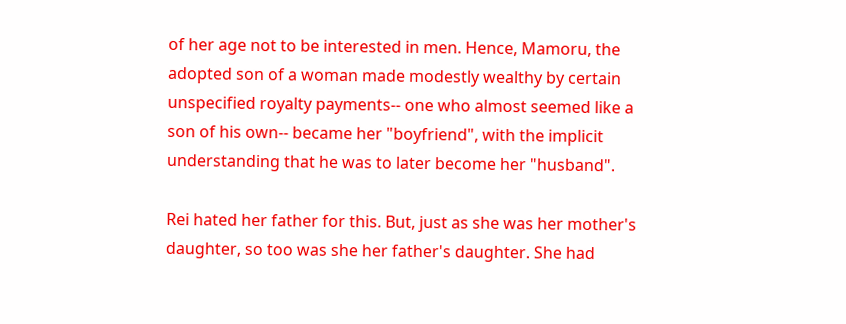of her age not to be interested in men. Hence, Mamoru, the adopted son of a woman made modestly wealthy by certain unspecified royalty payments-- one who almost seemed like a son of his own-- became her "boyfriend", with the implicit understanding that he was to later become her "husband".

Rei hated her father for this. But, just as she was her mother's daughter, so too was she her father's daughter. She had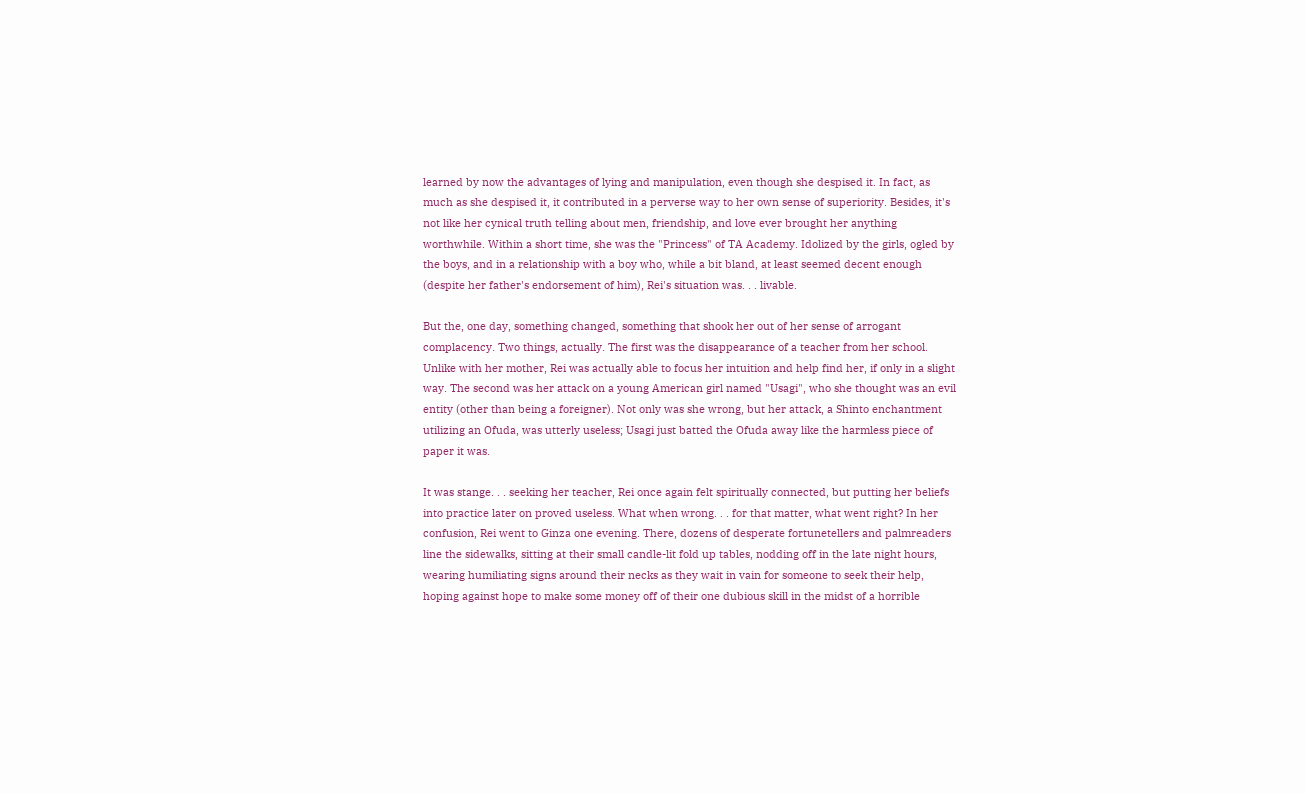learned by now the advantages of lying and manipulation, even though she despised it. In fact, as much as she despised it, it contributed in a perverse way to her own sense of superiority. Besides, it's not like her cynical truth telling about men, friendship, and love ever brought her anything worthwhile. Within a short time, she was the "Princess" of TA Academy. Idolized by the girls, ogled by the boys, and in a relationship with a boy who, while a bit bland, at least seemed decent enough (despite her father's endorsement of him), Rei's situation was. . . livable.

But the, one day, something changed, something that shook her out of her sense of arrogant complacency. Two things, actually. The first was the disappearance of a teacher from her school. Unlike with her mother, Rei was actually able to focus her intuition and help find her, if only in a slight way. The second was her attack on a young American girl named "Usagi", who she thought was an evil entity (other than being a foreigner). Not only was she wrong, but her attack, a Shinto enchantment utilizing an Ofuda, was utterly useless; Usagi just batted the Ofuda away like the harmless piece of paper it was.

It was stange. . . seeking her teacher, Rei once again felt spiritually connected, but putting her beliefs into practice later on proved useless. What when wrong. . . for that matter, what went right? In her confusion, Rei went to Ginza one evening. There, dozens of desperate fortunetellers and palmreaders line the sidewalks, sitting at their small candle-lit fold up tables, nodding off in the late night hours, wearing humiliating signs around their necks as they wait in vain for someone to seek their help, hoping against hope to make some money off of their one dubious skill in the midst of a horrible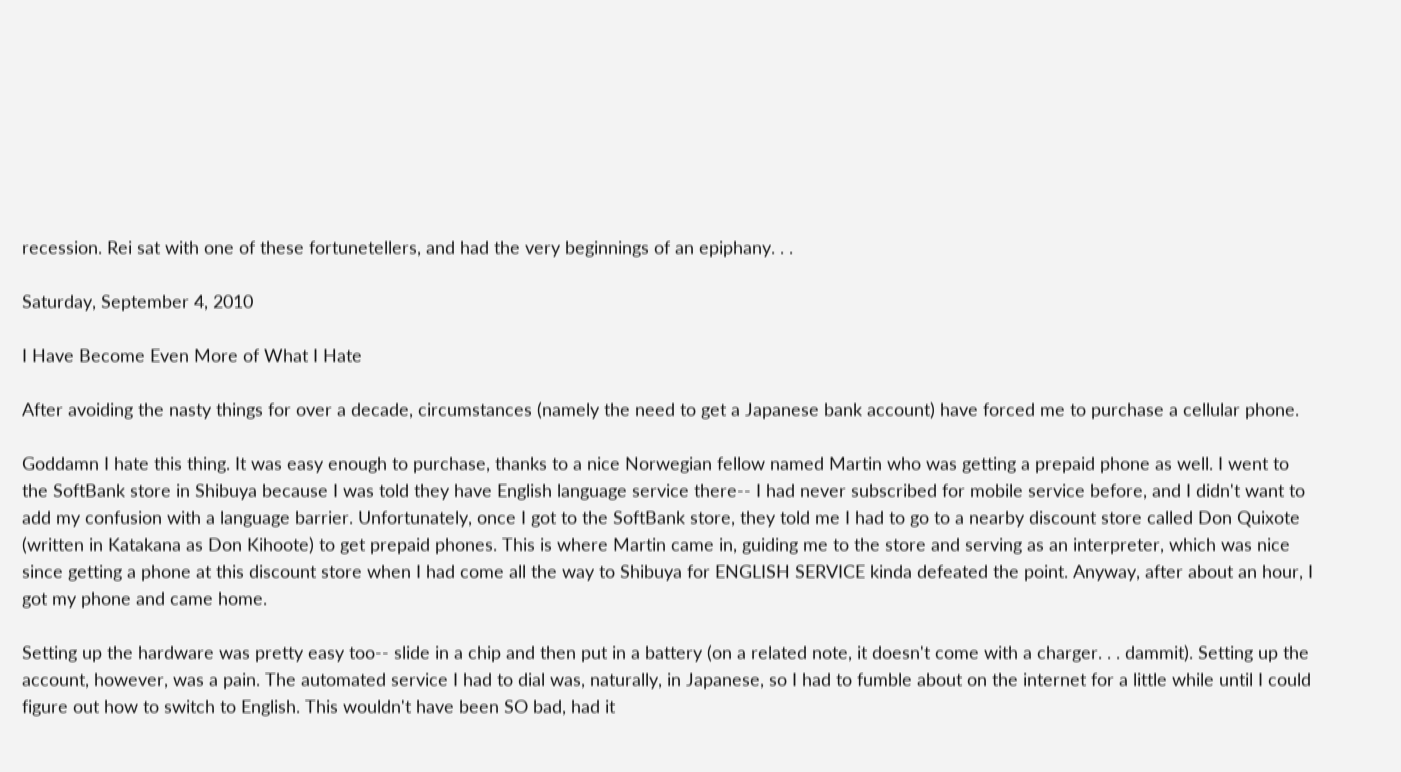recession. Rei sat with one of these fortunetellers, and had the very beginnings of an epiphany. . .

Saturday, September 4, 2010

I Have Become Even More of What I Hate

After avoiding the nasty things for over a decade, circumstances (namely the need to get a Japanese bank account) have forced me to purchase a cellular phone.

Goddamn I hate this thing. It was easy enough to purchase, thanks to a nice Norwegian fellow named Martin who was getting a prepaid phone as well. I went to the SoftBank store in Shibuya because I was told they have English language service there-- I had never subscribed for mobile service before, and I didn't want to add my confusion with a language barrier. Unfortunately, once I got to the SoftBank store, they told me I had to go to a nearby discount store called Don Quixote (written in Katakana as Don Kihoote) to get prepaid phones. This is where Martin came in, guiding me to the store and serving as an interpreter, which was nice since getting a phone at this discount store when I had come all the way to Shibuya for ENGLISH SERVICE kinda defeated the point. Anyway, after about an hour, I got my phone and came home.

Setting up the hardware was pretty easy too-- slide in a chip and then put in a battery (on a related note, it doesn't come with a charger. . . dammit). Setting up the account, however, was a pain. The automated service I had to dial was, naturally, in Japanese, so I had to fumble about on the internet for a little while until I could figure out how to switch to English. This wouldn't have been SO bad, had it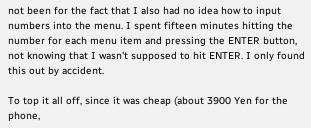not been for the fact that I also had no idea how to input numbers into the menu. I spent fifteen minutes hitting the number for each menu item and pressing the ENTER button, not knowing that I wasn't supposed to hit ENTER. I only found this out by accident.

To top it all off, since it was cheap (about 3900 Yen for the phone,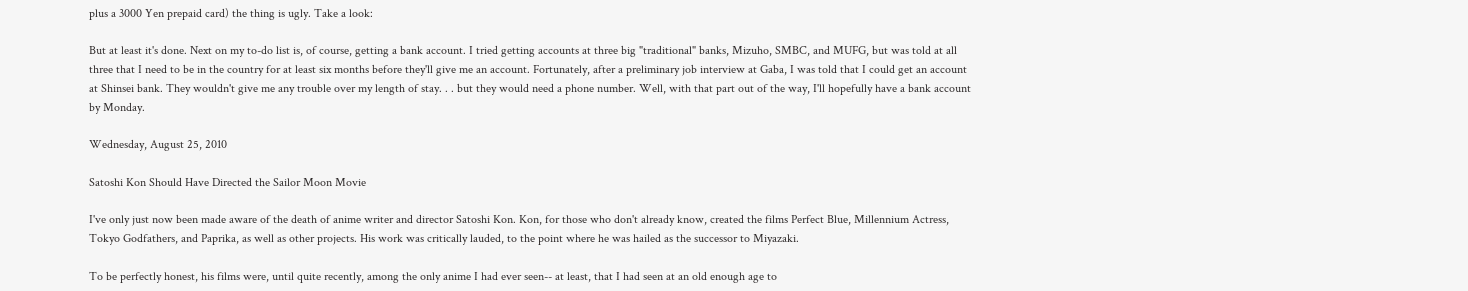plus a 3000 Yen prepaid card) the thing is ugly. Take a look:

But at least it's done. Next on my to-do list is, of course, getting a bank account. I tried getting accounts at three big "traditional" banks, Mizuho, SMBC, and MUFG, but was told at all three that I need to be in the country for at least six months before they'll give me an account. Fortunately, after a preliminary job interview at Gaba, I was told that I could get an account at Shinsei bank. They wouldn't give me any trouble over my length of stay. . . but they would need a phone number. Well, with that part out of the way, I'll hopefully have a bank account by Monday.

Wednesday, August 25, 2010

Satoshi Kon Should Have Directed the Sailor Moon Movie

I've only just now been made aware of the death of anime writer and director Satoshi Kon. Kon, for those who don't already know, created the films Perfect Blue, Millennium Actress, Tokyo Godfathers, and Paprika, as well as other projects. His work was critically lauded, to the point where he was hailed as the successor to Miyazaki.

To be perfectly honest, his films were, until quite recently, among the only anime I had ever seen-- at least, that I had seen at an old enough age to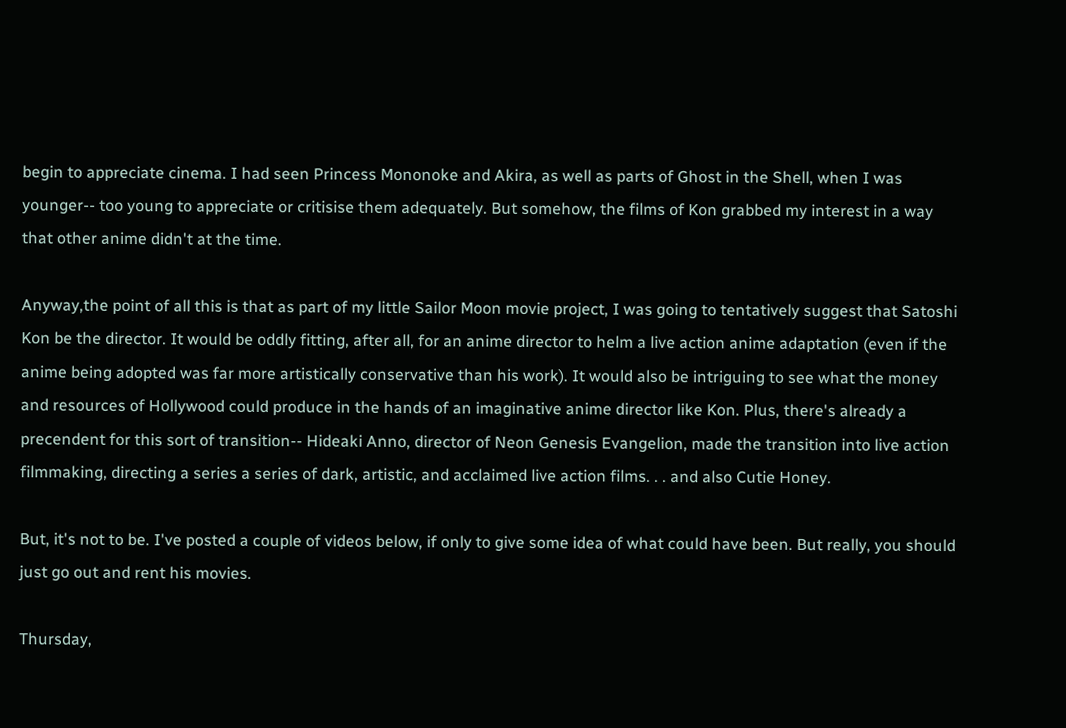begin to appreciate cinema. I had seen Princess Mononoke and Akira, as well as parts of Ghost in the Shell, when I was younger-- too young to appreciate or critisise them adequately. But somehow, the films of Kon grabbed my interest in a way that other anime didn't at the time.

Anyway,the point of all this is that as part of my little Sailor Moon movie project, I was going to tentatively suggest that Satoshi Kon be the director. It would be oddly fitting, after all, for an anime director to helm a live action anime adaptation (even if the anime being adopted was far more artistically conservative than his work). It would also be intriguing to see what the money and resources of Hollywood could produce in the hands of an imaginative anime director like Kon. Plus, there's already a precendent for this sort of transition-- Hideaki Anno, director of Neon Genesis Evangelion, made the transition into live action filmmaking, directing a series a series of dark, artistic, and acclaimed live action films. . . and also Cutie Honey.

But, it's not to be. I've posted a couple of videos below, if only to give some idea of what could have been. But really, you should just go out and rent his movies.

Thursday,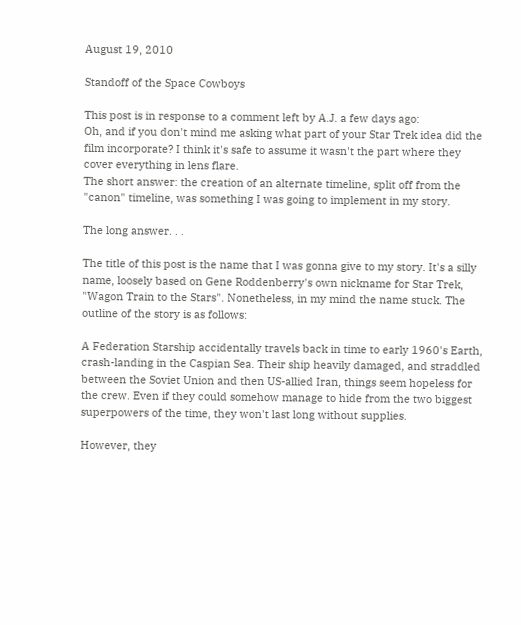August 19, 2010

Standoff of the Space Cowboys

This post is in response to a comment left by A.J. a few days ago:
Oh, and if you don't mind me asking what part of your Star Trek idea did the film incorporate? I think it's safe to assume it wasn't the part where they cover everything in lens flare.
The short answer: the creation of an alternate timeline, split off from the "canon" timeline, was something I was going to implement in my story.

The long answer. . .

The title of this post is the name that I was gonna give to my story. It's a silly name, loosely based on Gene Roddenberry's own nickname for Star Trek, "Wagon Train to the Stars". Nonetheless, in my mind the name stuck. The outline of the story is as follows:

A Federation Starship accidentally travels back in time to early 1960's Earth, crash-landing in the Caspian Sea. Their ship heavily damaged, and straddled between the Soviet Union and then US-allied Iran, things seem hopeless for the crew. Even if they could somehow manage to hide from the two biggest superpowers of the time, they won't last long without supplies.

However, they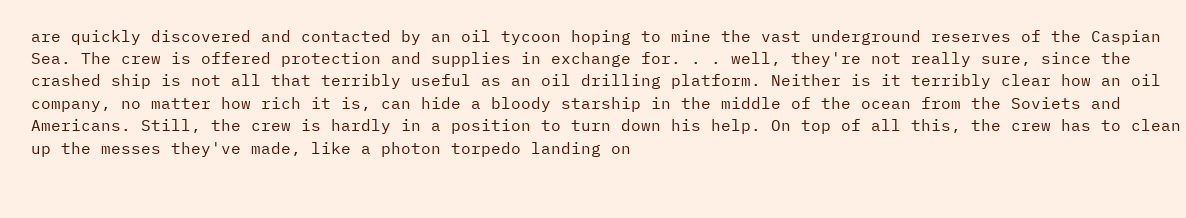are quickly discovered and contacted by an oil tycoon hoping to mine the vast underground reserves of the Caspian Sea. The crew is offered protection and supplies in exchange for. . . well, they're not really sure, since the crashed ship is not all that terribly useful as an oil drilling platform. Neither is it terribly clear how an oil company, no matter how rich it is, can hide a bloody starship in the middle of the ocean from the Soviets and Americans. Still, the crew is hardly in a position to turn down his help. On top of all this, the crew has to clean up the messes they've made, like a photon torpedo landing on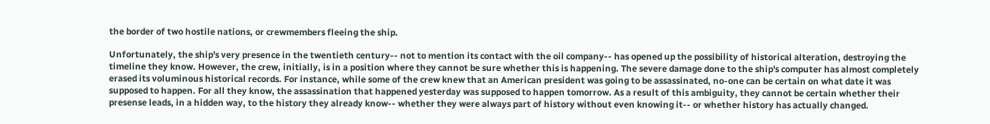the border of two hostile nations, or crewmembers fleeing the ship.

Unfortunately, the ship's very presence in the twentieth century-- not to mention its contact with the oil company-- has opened up the possibility of historical alteration, destroying the timeline they know. However, the crew, initially, is in a position where they cannot be sure whether this is happening. The severe damage done to the ship's computer has almost completely erased its voluminous historical records. For instance, while some of the crew knew that an American president was going to be assassinated, no-one can be certain on what date it was supposed to happen. For all they know, the assassination that happened yesterday was supposed to happen tomorrow. As a result of this ambiguity, they cannot be certain whether their presense leads, in a hidden way, to the history they already know-- whether they were always part of history without even knowing it-- or whether history has actually changed.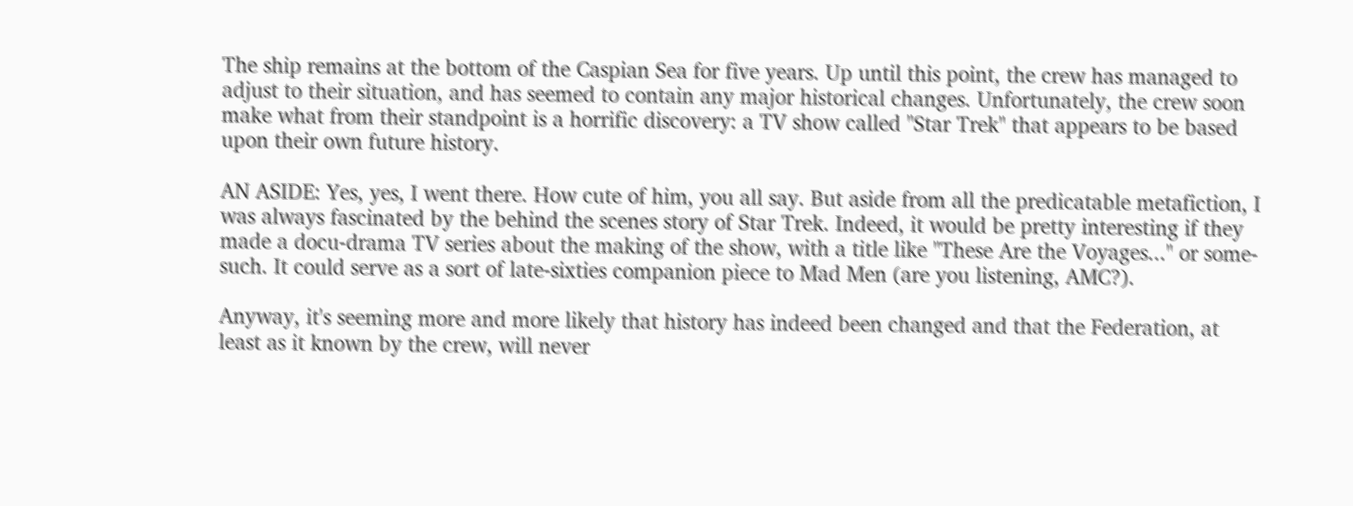The ship remains at the bottom of the Caspian Sea for five years. Up until this point, the crew has managed to adjust to their situation, and has seemed to contain any major historical changes. Unfortunately, the crew soon make what from their standpoint is a horrific discovery: a TV show called "Star Trek" that appears to be based upon their own future history.

AN ASIDE: Yes, yes, I went there. How cute of him, you all say. But aside from all the predicatable metafiction, I was always fascinated by the behind the scenes story of Star Trek. Indeed, it would be pretty interesting if they made a docu-drama TV series about the making of the show, with a title like "These Are the Voyages..." or some-such. It could serve as a sort of late-sixties companion piece to Mad Men (are you listening, AMC?).

Anyway, it's seeming more and more likely that history has indeed been changed and that the Federation, at least as it known by the crew, will never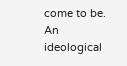come to be. An ideological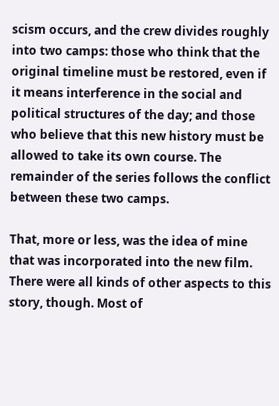scism occurs, and the crew divides roughly into two camps: those who think that the original timeline must be restored, even if it means interference in the social and political structures of the day; and those who believe that this new history must be allowed to take its own course. The remainder of the series follows the conflict between these two camps.

That, more or less, was the idea of mine that was incorporated into the new film. There were all kinds of other aspects to this story, though. Most of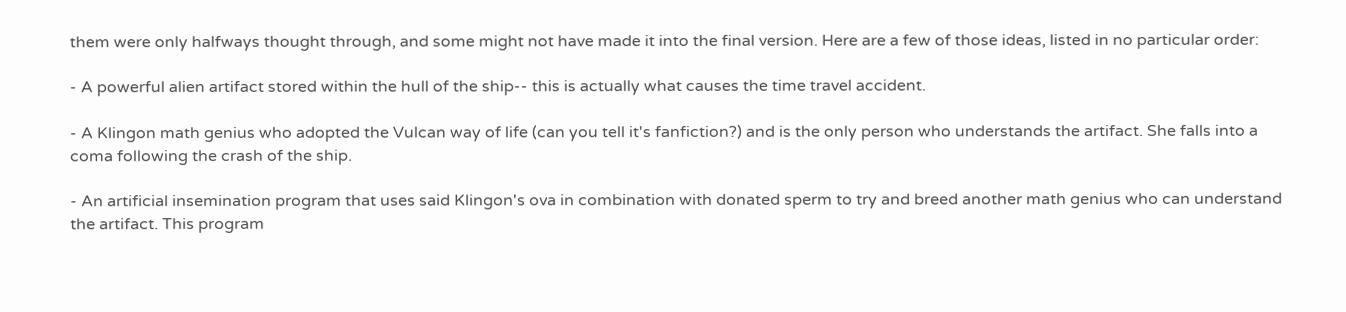them were only halfways thought through, and some might not have made it into the final version. Here are a few of those ideas, listed in no particular order:

- A powerful alien artifact stored within the hull of the ship-- this is actually what causes the time travel accident.

- A Klingon math genius who adopted the Vulcan way of life (can you tell it's fanfiction?) and is the only person who understands the artifact. She falls into a coma following the crash of the ship.

- An artificial insemination program that uses said Klingon's ova in combination with donated sperm to try and breed another math genius who can understand the artifact. This program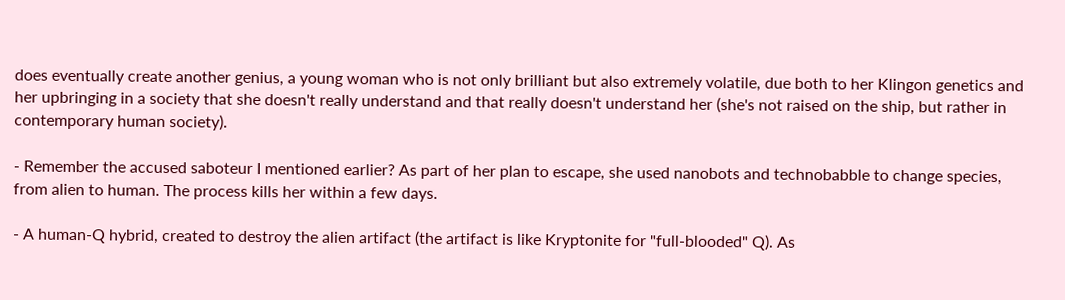does eventually create another genius, a young woman who is not only brilliant but also extremely volatile, due both to her Klingon genetics and her upbringing in a society that she doesn't really understand and that really doesn't understand her (she's not raised on the ship, but rather in contemporary human society).

- Remember the accused saboteur I mentioned earlier? As part of her plan to escape, she used nanobots and technobabble to change species, from alien to human. The process kills her within a few days.

- A human-Q hybrid, created to destroy the alien artifact (the artifact is like Kryptonite for "full-blooded" Q). As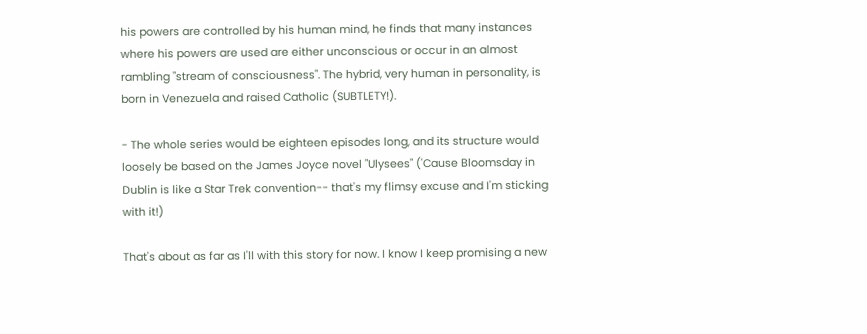his powers are controlled by his human mind, he finds that many instances where his powers are used are either unconscious or occur in an almost rambling "stream of consciousness". The hybrid, very human in personality, is born in Venezuela and raised Catholic (SUBTLETY!).

- The whole series would be eighteen episodes long, and its structure would loosely be based on the James Joyce novel "Ulysees" ('Cause Bloomsday in Dublin is like a Star Trek convention-- that's my flimsy excuse and I'm sticking with it!)

That's about as far as I'll with this story for now. I know I keep promising a new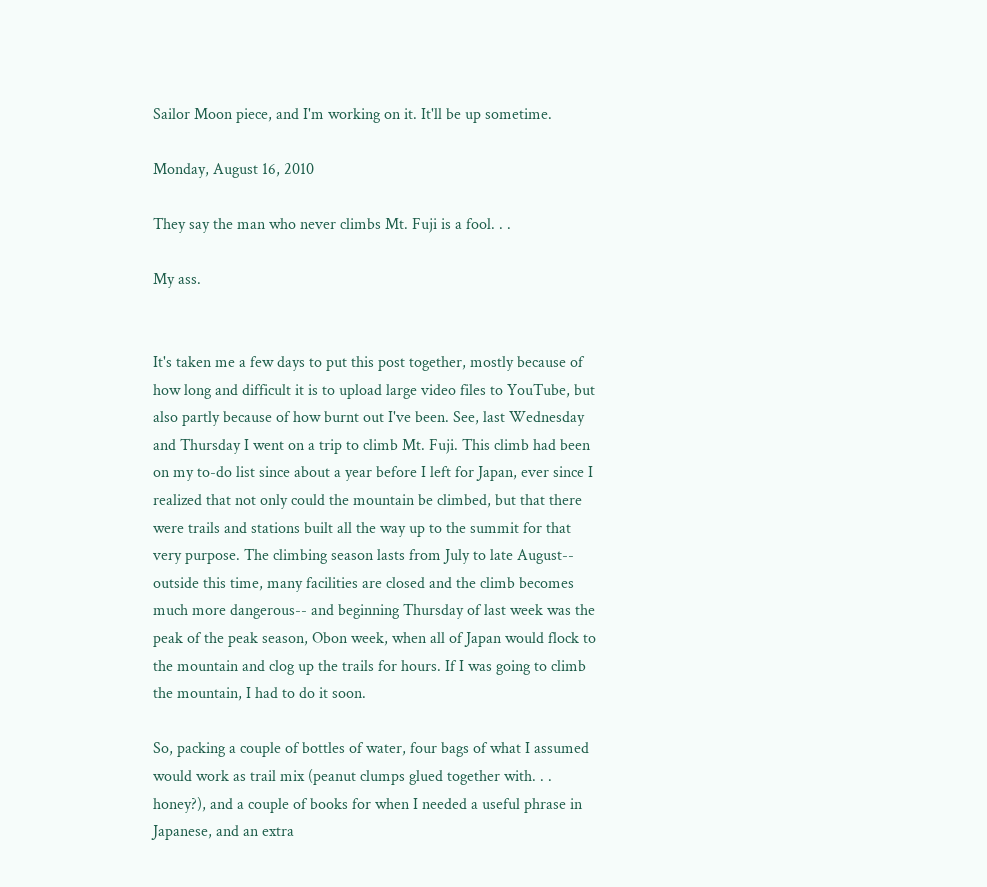Sailor Moon piece, and I'm working on it. It'll be up sometime.

Monday, August 16, 2010

They say the man who never climbs Mt. Fuji is a fool. . .

My ass.


It's taken me a few days to put this post together, mostly because of how long and difficult it is to upload large video files to YouTube, but also partly because of how burnt out I've been. See, last Wednesday and Thursday I went on a trip to climb Mt. Fuji. This climb had been on my to-do list since about a year before I left for Japan, ever since I realized that not only could the mountain be climbed, but that there were trails and stations built all the way up to the summit for that very purpose. The climbing season lasts from July to late August-- outside this time, many facilities are closed and the climb becomes much more dangerous-- and beginning Thursday of last week was the peak of the peak season, Obon week, when all of Japan would flock to the mountain and clog up the trails for hours. If I was going to climb the mountain, I had to do it soon.

So, packing a couple of bottles of water, four bags of what I assumed would work as trail mix (peanut clumps glued together with. . . honey?), and a couple of books for when I needed a useful phrase in Japanese, and an extra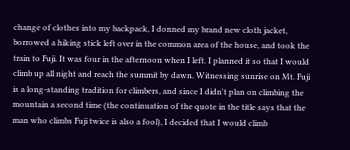change of clothes into my backpack, I donned my brand new cloth jacket, borrowed a hiking stick left over in the common area of the house, and took the train to Fuji. It was four in the afternoon when I left. I planned it so that I would climb up all night and reach the summit by dawn. Witnessing sunrise on Mt. Fuji is a long-standing tradition for climbers, and since I didn't plan on climbing the mountain a second time (the continuation of the quote in the title says that the man who climbs Fuji twice is also a fool), I decided that I would climb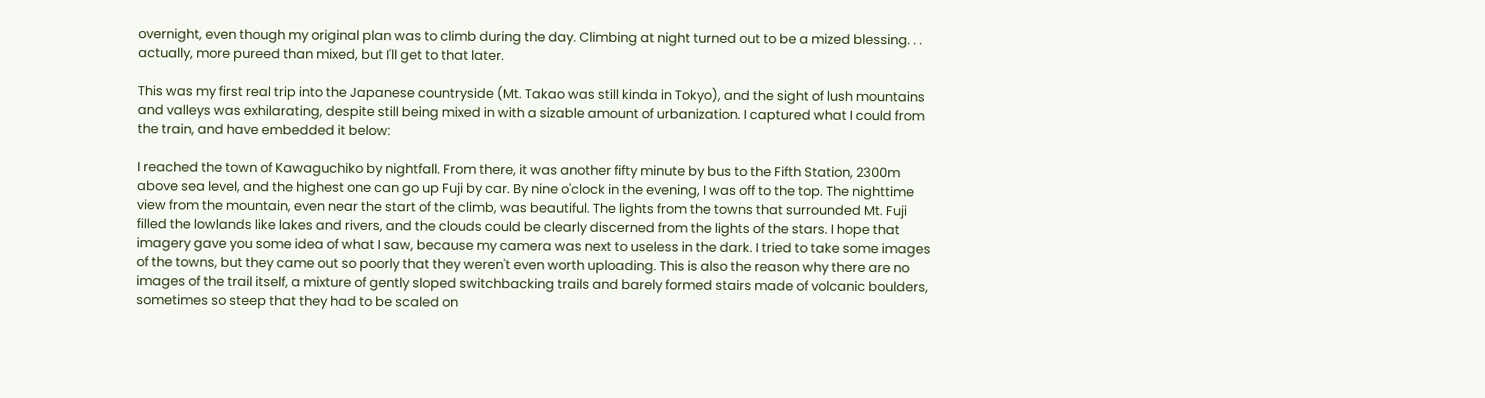overnight, even though my original plan was to climb during the day. Climbing at night turned out to be a mized blessing. . . actually, more pureed than mixed, but I'll get to that later.

This was my first real trip into the Japanese countryside (Mt. Takao was still kinda in Tokyo), and the sight of lush mountains and valleys was exhilarating, despite still being mixed in with a sizable amount of urbanization. I captured what I could from the train, and have embedded it below:

I reached the town of Kawaguchiko by nightfall. From there, it was another fifty minute by bus to the Fifth Station, 2300m above sea level, and the highest one can go up Fuji by car. By nine o'clock in the evening, I was off to the top. The nighttime view from the mountain, even near the start of the climb, was beautiful. The lights from the towns that surrounded Mt. Fuji filled the lowlands like lakes and rivers, and the clouds could be clearly discerned from the lights of the stars. I hope that imagery gave you some idea of what I saw, because my camera was next to useless in the dark. I tried to take some images of the towns, but they came out so poorly that they weren't even worth uploading. This is also the reason why there are no images of the trail itself, a mixture of gently sloped switchbacking trails and barely formed stairs made of volcanic boulders, sometimes so steep that they had to be scaled on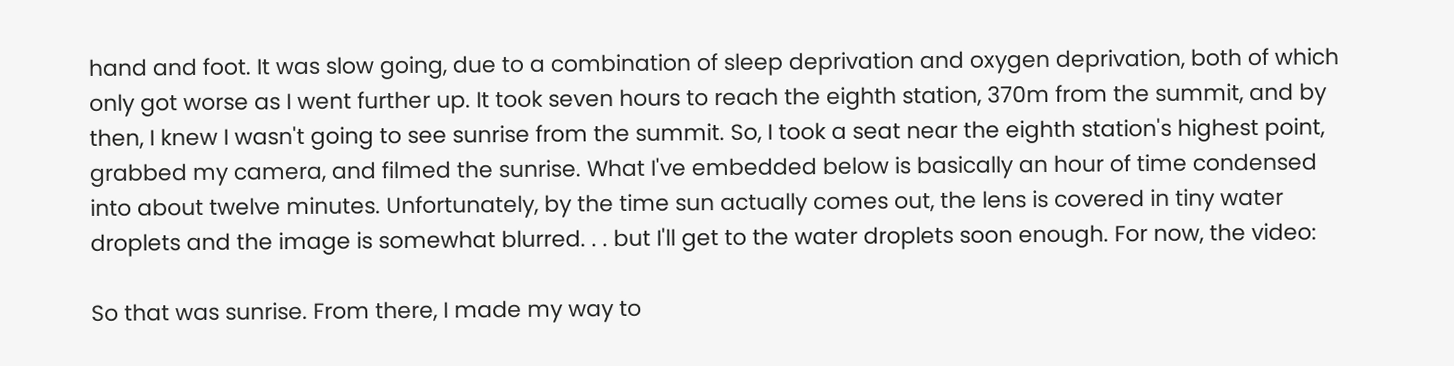hand and foot. It was slow going, due to a combination of sleep deprivation and oxygen deprivation, both of which only got worse as I went further up. It took seven hours to reach the eighth station, 370m from the summit, and by then, I knew I wasn't going to see sunrise from the summit. So, I took a seat near the eighth station's highest point, grabbed my camera, and filmed the sunrise. What I've embedded below is basically an hour of time condensed into about twelve minutes. Unfortunately, by the time sun actually comes out, the lens is covered in tiny water droplets and the image is somewhat blurred. . . but I'll get to the water droplets soon enough. For now, the video:

So that was sunrise. From there, I made my way to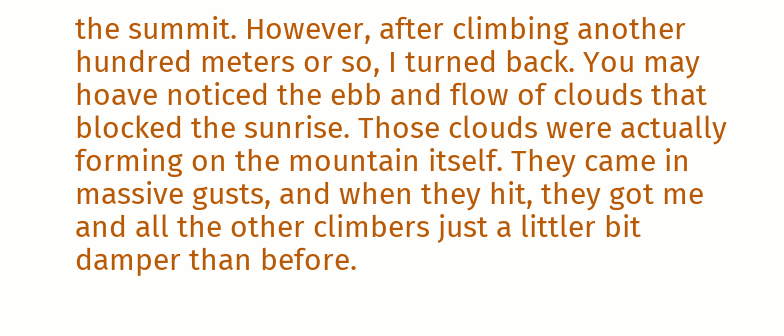the summit. However, after climbing another hundred meters or so, I turned back. You may hoave noticed the ebb and flow of clouds that blocked the sunrise. Those clouds were actually forming on the mountain itself. They came in massive gusts, and when they hit, they got me and all the other climbers just a littler bit damper than before.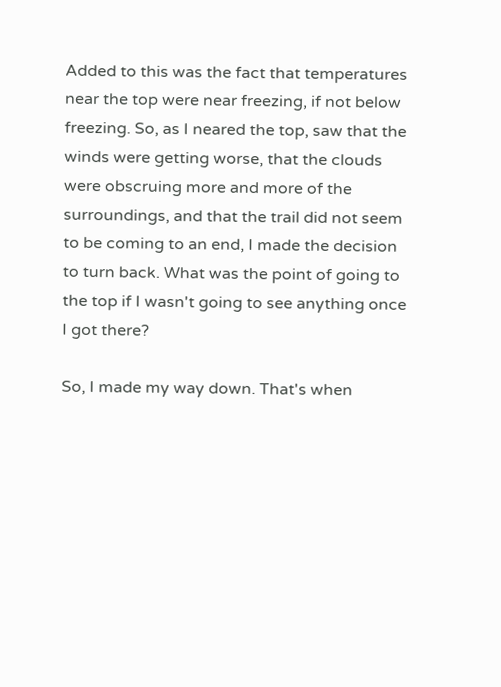Added to this was the fact that temperatures near the top were near freezing, if not below freezing. So, as I neared the top, saw that the winds were getting worse, that the clouds were obscruing more and more of the surroundings, and that the trail did not seem to be coming to an end, I made the decision to turn back. What was the point of going to the top if I wasn't going to see anything once I got there?

So, I made my way down. That's when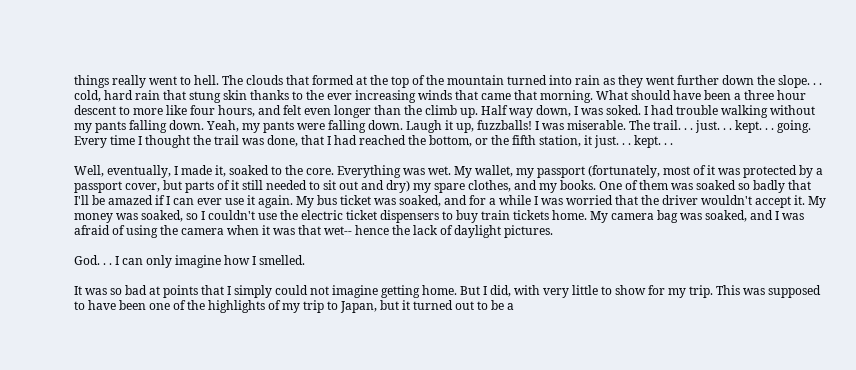things really went to hell. The clouds that formed at the top of the mountain turned into rain as they went further down the slope. . . cold, hard rain that stung skin thanks to the ever increasing winds that came that morning. What should have been a three hour descent to more like four hours, and felt even longer than the climb up. Half way down, I was soked. I had trouble walking without my pants falling down. Yeah, my pants were falling down. Laugh it up, fuzzballs! I was miserable. The trail. . . just. . . kept. . . going. Every time I thought the trail was done, that I had reached the bottom, or the fifth station, it just. . . kept. . .

Well, eventually, I made it, soaked to the core. Everything was wet. My wallet, my passport (fortunately, most of it was protected by a passport cover, but parts of it still needed to sit out and dry) my spare clothes, and my books. One of them was soaked so badly that I'll be amazed if I can ever use it again. My bus ticket was soaked, and for a while I was worried that the driver wouldn't accept it. My money was soaked, so I couldn't use the electric ticket dispensers to buy train tickets home. My camera bag was soaked, and I was afraid of using the camera when it was that wet-- hence the lack of daylight pictures.

God. . . I can only imagine how I smelled.

It was so bad at points that I simply could not imagine getting home. But I did, with very little to show for my trip. This was supposed to have been one of the highlights of my trip to Japan, but it turned out to be a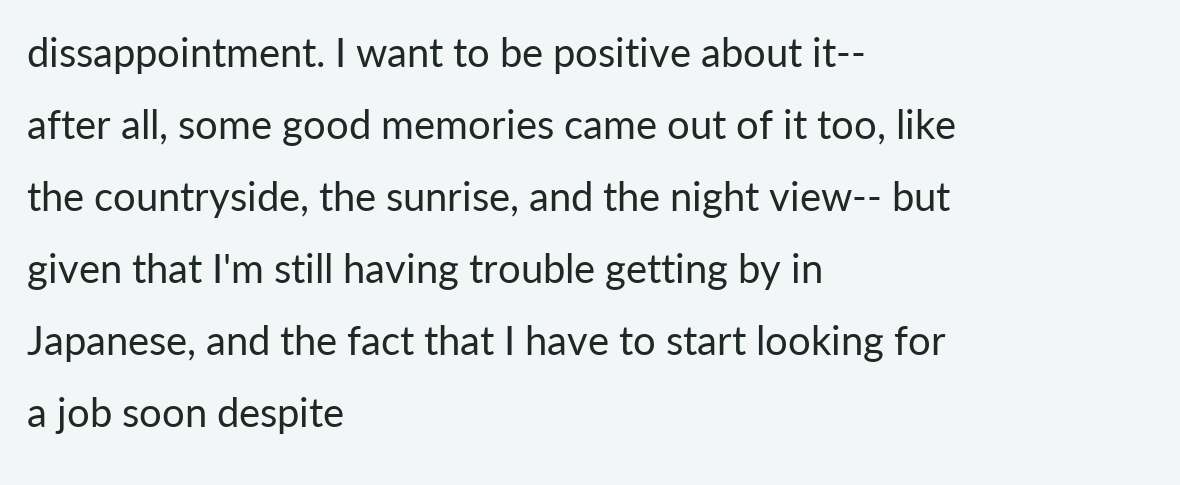dissappointment. I want to be positive about it-- after all, some good memories came out of it too, like the countryside, the sunrise, and the night view-- but given that I'm still having trouble getting by in Japanese, and the fact that I have to start looking for a job soon despite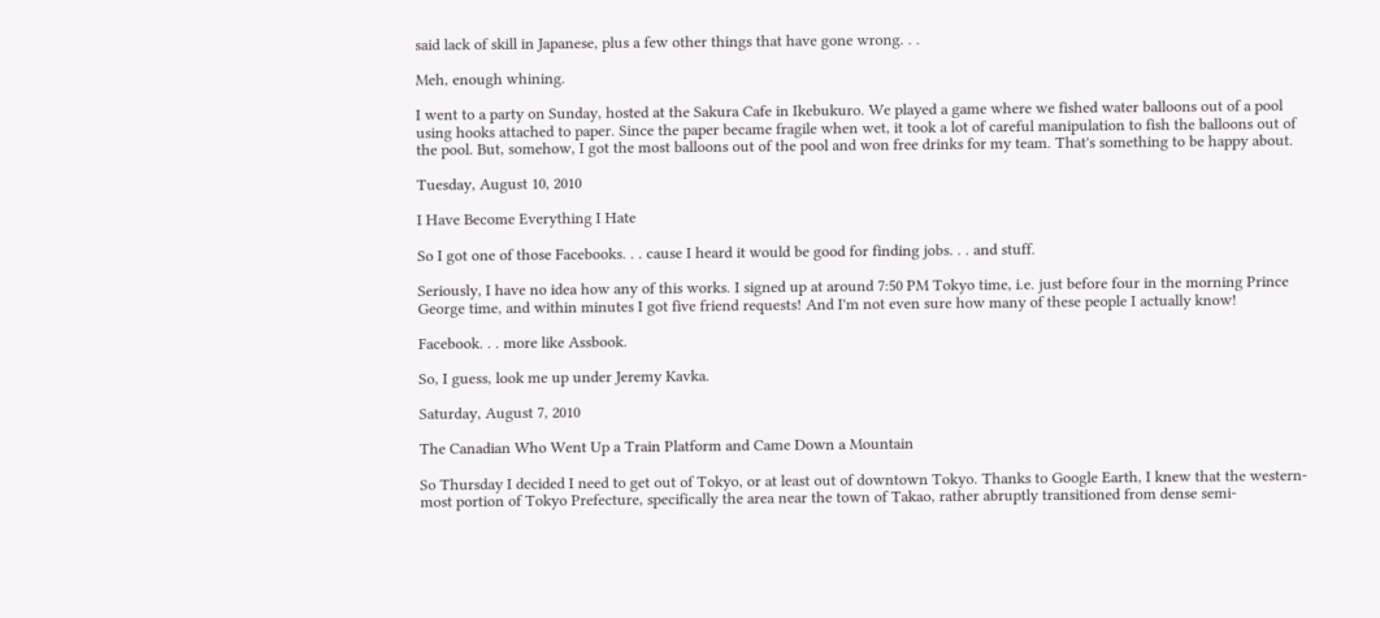said lack of skill in Japanese, plus a few other things that have gone wrong. . .

Meh, enough whining.

I went to a party on Sunday, hosted at the Sakura Cafe in Ikebukuro. We played a game where we fished water balloons out of a pool using hooks attached to paper. Since the paper became fragile when wet, it took a lot of careful manipulation to fish the balloons out of the pool. But, somehow, I got the most balloons out of the pool and won free drinks for my team. That's something to be happy about.

Tuesday, August 10, 2010

I Have Become Everything I Hate

So I got one of those Facebooks. . . cause I heard it would be good for finding jobs. . . and stuff.

Seriously, I have no idea how any of this works. I signed up at around 7:50 PM Tokyo time, i.e. just before four in the morning Prince George time, and within minutes I got five friend requests! And I'm not even sure how many of these people I actually know!

Facebook. . . more like Assbook.

So, I guess, look me up under Jeremy Kavka.

Saturday, August 7, 2010

The Canadian Who Went Up a Train Platform and Came Down a Mountain

So Thursday I decided I need to get out of Tokyo, or at least out of downtown Tokyo. Thanks to Google Earth, I knew that the western-most portion of Tokyo Prefecture, specifically the area near the town of Takao, rather abruptly transitioned from dense semi-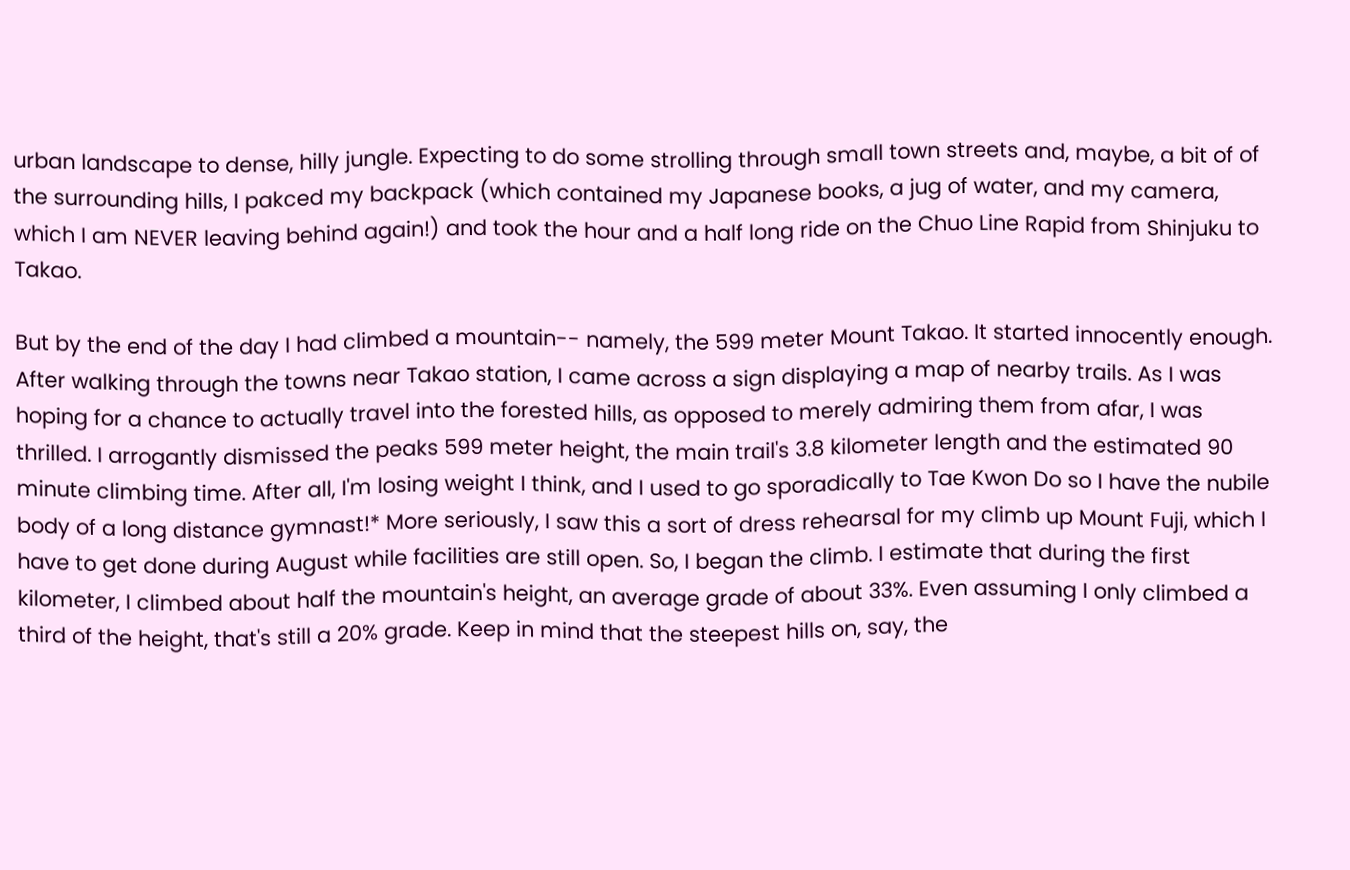urban landscape to dense, hilly jungle. Expecting to do some strolling through small town streets and, maybe, a bit of of the surrounding hills, I pakced my backpack (which contained my Japanese books, a jug of water, and my camera, which I am NEVER leaving behind again!) and took the hour and a half long ride on the Chuo Line Rapid from Shinjuku to Takao.

But by the end of the day I had climbed a mountain-- namely, the 599 meter Mount Takao. It started innocently enough. After walking through the towns near Takao station, I came across a sign displaying a map of nearby trails. As I was hoping for a chance to actually travel into the forested hills, as opposed to merely admiring them from afar, I was thrilled. I arrogantly dismissed the peaks 599 meter height, the main trail's 3.8 kilometer length and the estimated 90 minute climbing time. After all, I'm losing weight I think, and I used to go sporadically to Tae Kwon Do so I have the nubile body of a long distance gymnast!* More seriously, I saw this a sort of dress rehearsal for my climb up Mount Fuji, which I have to get done during August while facilities are still open. So, I began the climb. I estimate that during the first kilometer, I climbed about half the mountain's height, an average grade of about 33%. Even assuming I only climbed a third of the height, that's still a 20% grade. Keep in mind that the steepest hills on, say, the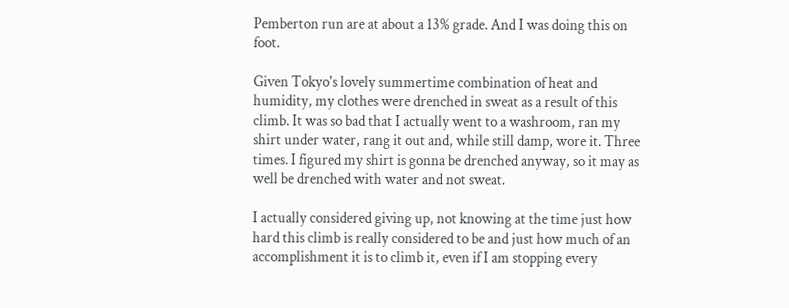Pemberton run are at about a 13% grade. And I was doing this on foot.

Given Tokyo's lovely summertime combination of heat and humidity, my clothes were drenched in sweat as a result of this climb. It was so bad that I actually went to a washroom, ran my shirt under water, rang it out and, while still damp, wore it. Three times. I figured my shirt is gonna be drenched anyway, so it may as well be drenched with water and not sweat.

I actually considered giving up, not knowing at the time just how hard this climb is really considered to be and just how much of an accomplishment it is to climb it, even if I am stopping every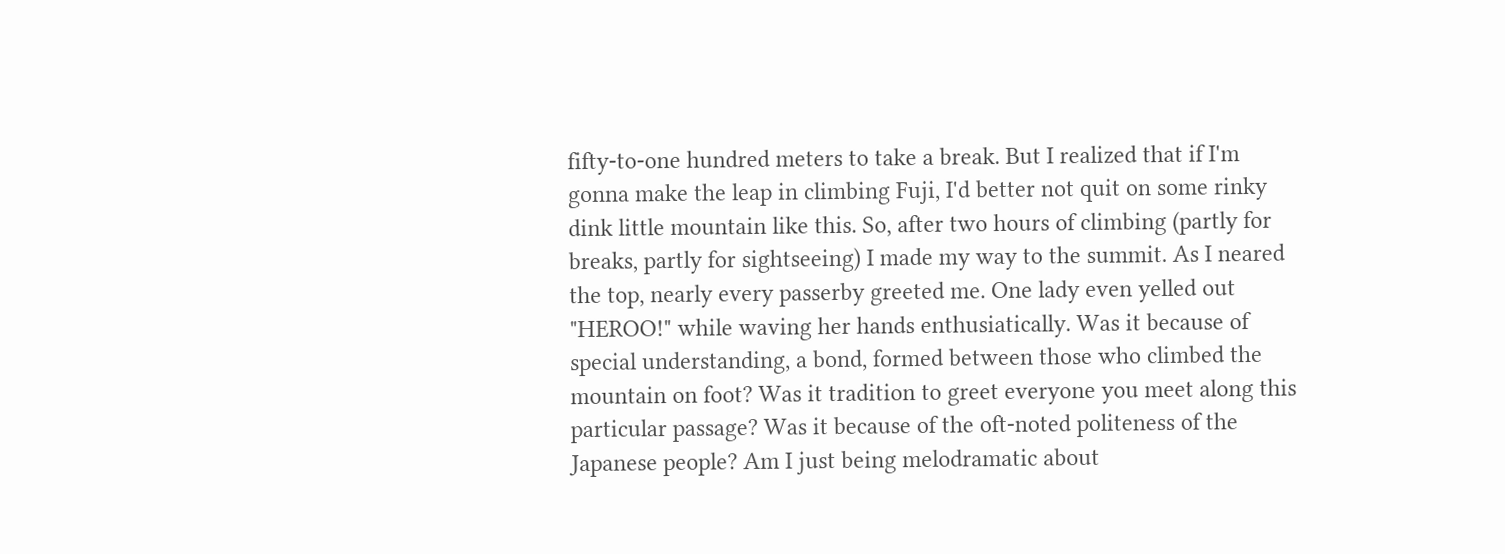fifty-to-one hundred meters to take a break. But I realized that if I'm gonna make the leap in climbing Fuji, I'd better not quit on some rinky dink little mountain like this. So, after two hours of climbing (partly for breaks, partly for sightseeing) I made my way to the summit. As I neared the top, nearly every passerby greeted me. One lady even yelled out "HEROO!" while waving her hands enthusiatically. Was it because of special understanding, a bond, formed between those who climbed the mountain on foot? Was it tradition to greet everyone you meet along this particular passage? Was it because of the oft-noted politeness of the Japanese people? Am I just being melodramatic about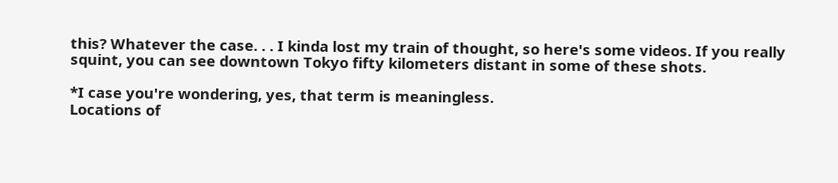this? Whatever the case. . . I kinda lost my train of thought, so here's some videos. If you really squint, you can see downtown Tokyo fifty kilometers distant in some of these shots.

*I case you're wondering, yes, that term is meaningless.
Locations of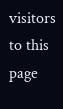visitors to this page